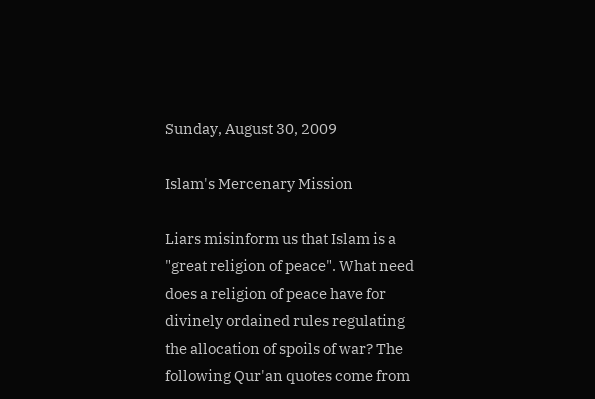Sunday, August 30, 2009

Islam's Mercenary Mission

Liars misinform us that Islam is a "great religion of peace". What need does a religion of peace have for divinely ordained rules regulating the allocation of spoils of war? The following Qur'an quotes come from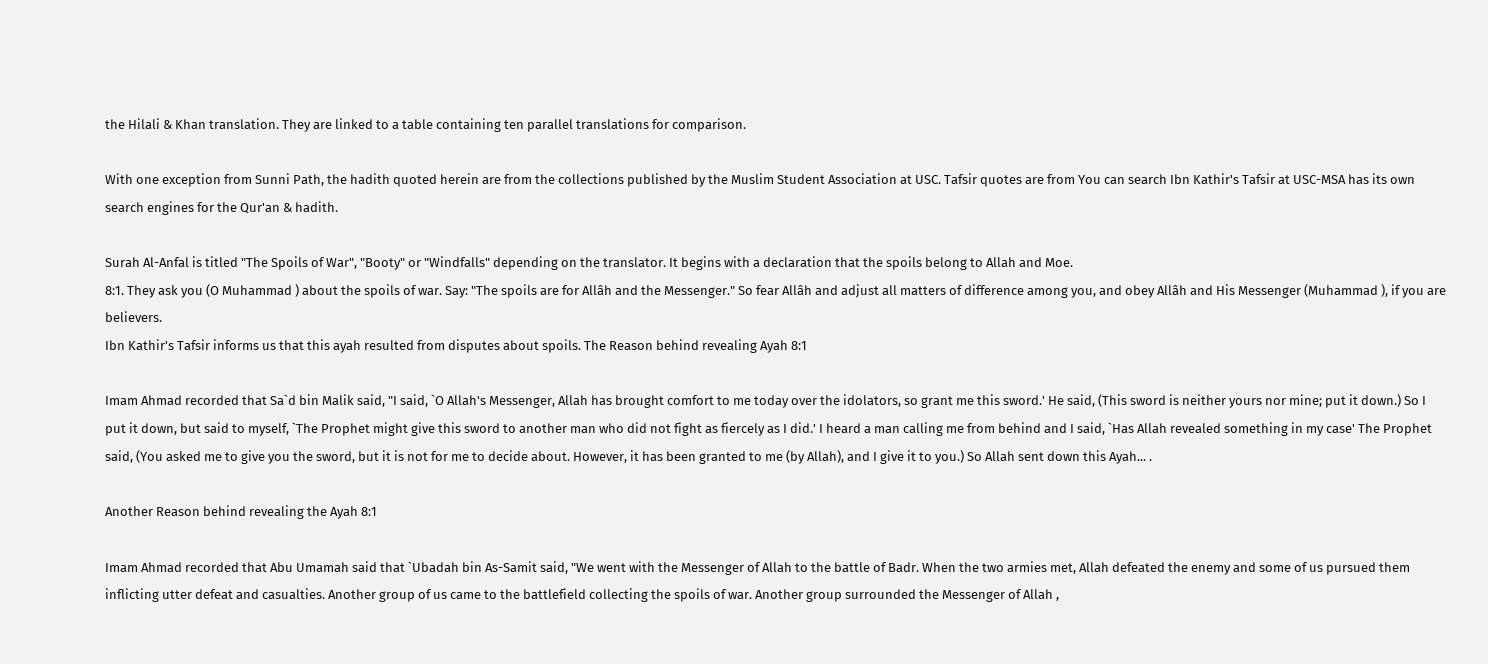the Hilali & Khan translation. They are linked to a table containing ten parallel translations for comparison.

With one exception from Sunni Path, the hadith quoted herein are from the collections published by the Muslim Student Association at USC. Tafsir quotes are from You can search Ibn Kathir's Tafsir at USC-MSA has its own search engines for the Qur'an & hadith.

Surah Al-Anfal is titled "The Spoils of War", "Booty" or "Windfalls" depending on the translator. It begins with a declaration that the spoils belong to Allah and Moe.
8:1. They ask you (O Muhammad ) about the spoils of war. Say: "The spoils are for Allâh and the Messenger." So fear Allâh and adjust all matters of difference among you, and obey Allâh and His Messenger (Muhammad ), if you are believers.
Ibn Kathir's Tafsir informs us that this ayah resulted from disputes about spoils. The Reason behind revealing Ayah 8:1

Imam Ahmad recorded that Sa`d bin Malik said, "I said, `O Allah's Messenger, Allah has brought comfort to me today over the idolators, so grant me this sword.' He said, (This sword is neither yours nor mine; put it down.) So I put it down, but said to myself, `The Prophet might give this sword to another man who did not fight as fiercely as I did.' I heard a man calling me from behind and I said, `Has Allah revealed something in my case' The Prophet said, (You asked me to give you the sword, but it is not for me to decide about. However, it has been granted to me (by Allah), and I give it to you.) So Allah sent down this Ayah... .

Another Reason behind revealing the Ayah 8:1

Imam Ahmad recorded that Abu Umamah said that `Ubadah bin As-Samit said, "We went with the Messenger of Allah to the battle of Badr. When the two armies met, Allah defeated the enemy and some of us pursued them inflicting utter defeat and casualties. Another group of us came to the battlefield collecting the spoils of war. Another group surrounded the Messenger of Allah ,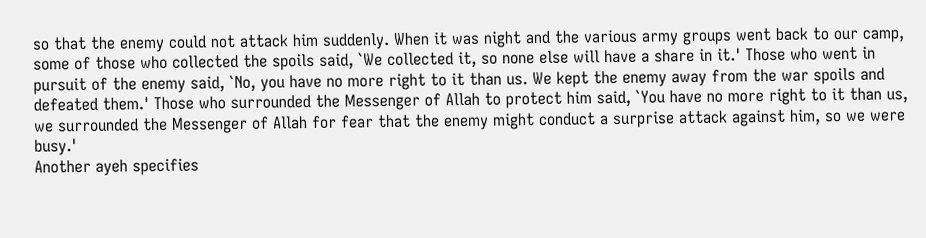so that the enemy could not attack him suddenly. When it was night and the various army groups went back to our camp, some of those who collected the spoils said, `We collected it, so none else will have a share in it.' Those who went in pursuit of the enemy said, `No, you have no more right to it than us. We kept the enemy away from the war spoils and defeated them.' Those who surrounded the Messenger of Allah to protect him said, `You have no more right to it than us, we surrounded the Messenger of Allah for fear that the enemy might conduct a surprise attack against him, so we were busy.'
Another ayeh specifies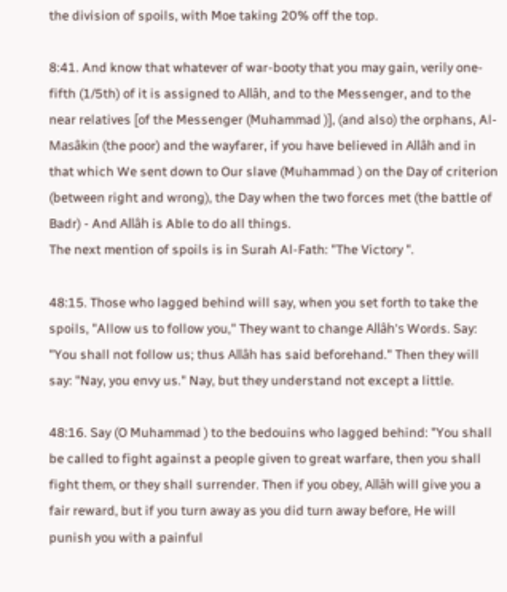the division of spoils, with Moe taking 20% off the top.

8:41. And know that whatever of war-booty that you may gain, verily one-fifth (1/5th) of it is assigned to Allâh, and to the Messenger, and to the near relatives [of the Messenger (Muhammad )], (and also) the orphans, Al-Masâkin (the poor) and the wayfarer, if you have believed in Allâh and in that which We sent down to Our slave (Muhammad ) on the Day of criterion (between right and wrong), the Day when the two forces met (the battle of Badr) - And Allâh is Able to do all things.
The next mention of spoils is in Surah Al-Fath: "The Victory ".

48:15. Those who lagged behind will say, when you set forth to take the spoils, "Allow us to follow you," They want to change Allâh's Words. Say: "You shall not follow us; thus Allâh has said beforehand." Then they will say: "Nay, you envy us." Nay, but they understand not except a little.

48:16. Say (O Muhammad ) to the bedouins who lagged behind: "You shall be called to fight against a people given to great warfare, then you shall fight them, or they shall surrender. Then if you obey, Allâh will give you a fair reward, but if you turn away as you did turn away before, He will punish you with a painful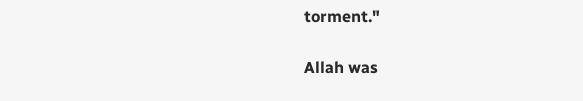torment."

Allah was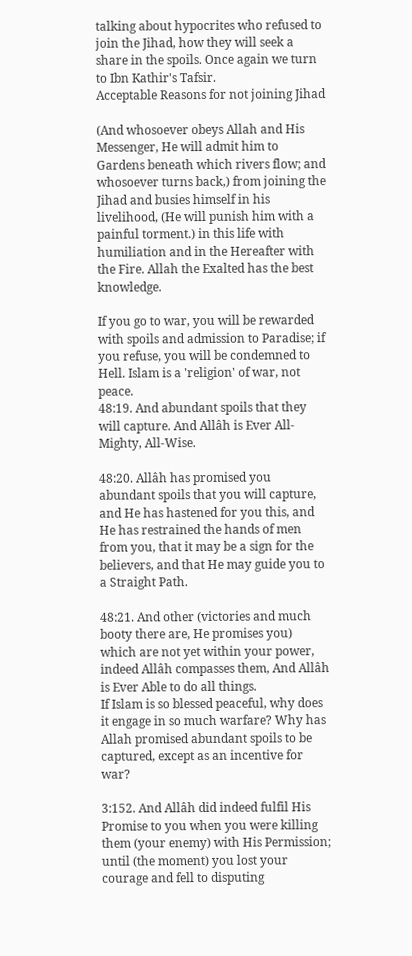talking about hypocrites who refused to join the Jihad, how they will seek a share in the spoils. Once again we turn to Ibn Kathir's Tafsir.
Acceptable Reasons for not joining Jihad

(And whosoever obeys Allah and His Messenger, He will admit him to Gardens beneath which rivers flow; and whosoever turns back,) from joining the Jihad and busies himself in his livelihood, (He will punish him with a painful torment.) in this life with humiliation and in the Hereafter with the Fire. Allah the Exalted has the best knowledge.

If you go to war, you will be rewarded with spoils and admission to Paradise; if you refuse, you will be condemned to Hell. Islam is a 'religion' of war, not peace.
48:19. And abundant spoils that they will capture. And Allâh is Ever All-Mighty, All-Wise.

48:20. Allâh has promised you abundant spoils that you will capture, and He has hastened for you this, and He has restrained the hands of men from you, that it may be a sign for the believers, and that He may guide you to a Straight Path.

48:21. And other (victories and much booty there are, He promises you) which are not yet within your power, indeed Allâh compasses them, And Allâh is Ever Able to do all things.
If Islam is so blessed peaceful, why does it engage in so much warfare? Why has Allah promised abundant spoils to be captured, except as an incentive for war?

3:152. And Allâh did indeed fulfil His Promise to you when you were killing them (your enemy) with His Permission; until (the moment) you lost your courage and fell to disputing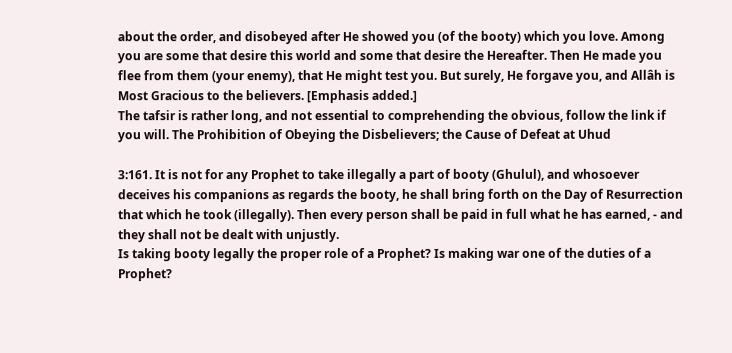about the order, and disobeyed after He showed you (of the booty) which you love. Among you are some that desire this world and some that desire the Hereafter. Then He made you flee from them (your enemy), that He might test you. But surely, He forgave you, and Allâh is Most Gracious to the believers. [Emphasis added.]
The tafsir is rather long, and not essential to comprehending the obvious, follow the link if you will. The Prohibition of Obeying the Disbelievers; the Cause of Defeat at Uhud

3:161. It is not for any Prophet to take illegally a part of booty (Ghulul), and whosoever deceives his companions as regards the booty, he shall bring forth on the Day of Resurrection that which he took (illegally). Then every person shall be paid in full what he has earned, - and they shall not be dealt with unjustly.
Is taking booty legally the proper role of a Prophet? Is making war one of the duties of a Prophet?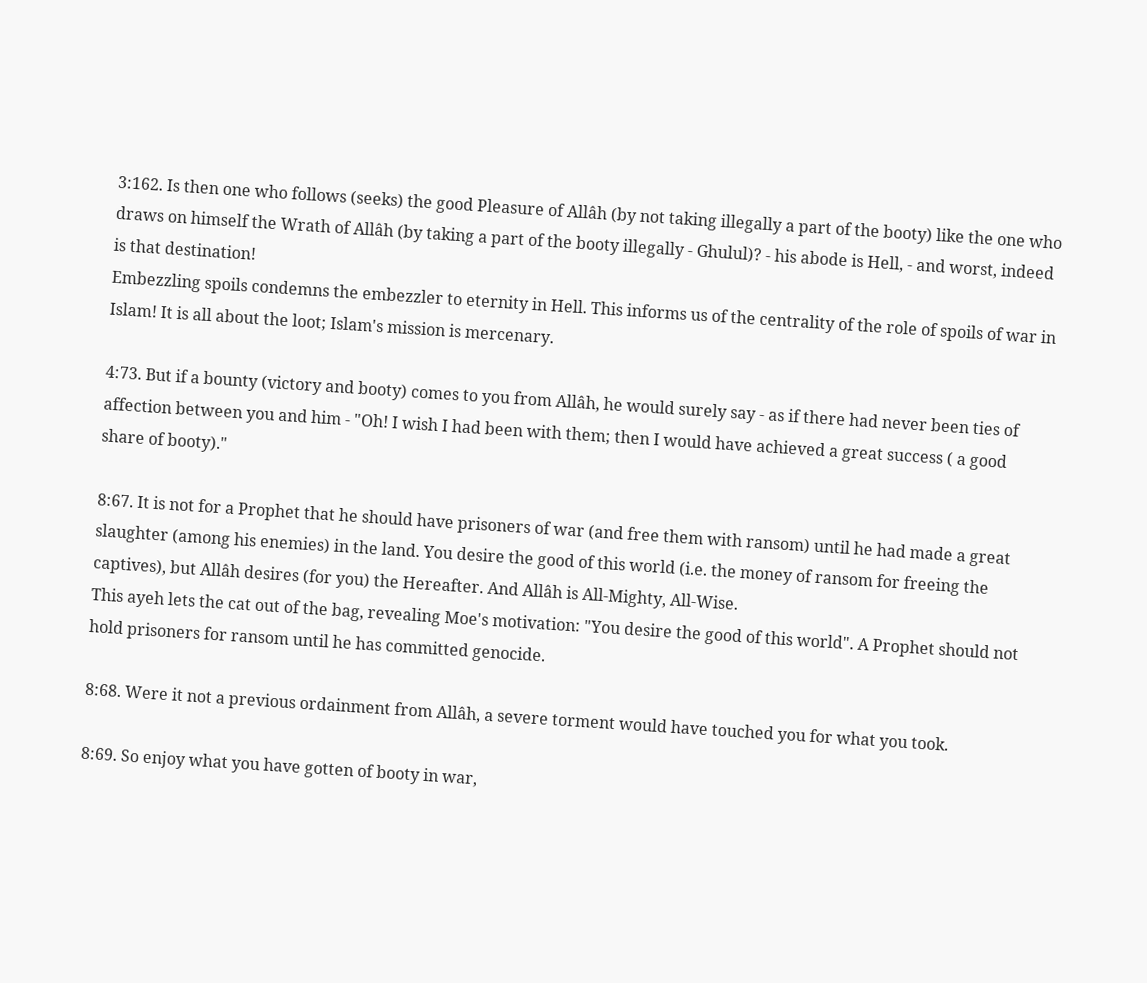3:162. Is then one who follows (seeks) the good Pleasure of Allâh (by not taking illegally a part of the booty) like the one who draws on himself the Wrath of Allâh (by taking a part of the booty illegally - Ghulul)? - his abode is Hell, - and worst, indeed is that destination!
Embezzling spoils condemns the embezzler to eternity in Hell. This informs us of the centrality of the role of spoils of war in Islam! It is all about the loot; Islam's mission is mercenary.

4:73. But if a bounty (victory and booty) comes to you from Allâh, he would surely say - as if there had never been ties of affection between you and him - "Oh! I wish I had been with them; then I would have achieved a great success ( a good share of booty)."

8:67. It is not for a Prophet that he should have prisoners of war (and free them with ransom) until he had made a great slaughter (among his enemies) in the land. You desire the good of this world (i.e. the money of ransom for freeing the captives), but Allâh desires (for you) the Hereafter. And Allâh is All-Mighty, All-Wise.
This ayeh lets the cat out of the bag, revealing Moe's motivation: "You desire the good of this world". A Prophet should not hold prisoners for ransom until he has committed genocide.

8:68. Were it not a previous ordainment from Allâh, a severe torment would have touched you for what you took.

8:69. So enjoy what you have gotten of booty in war,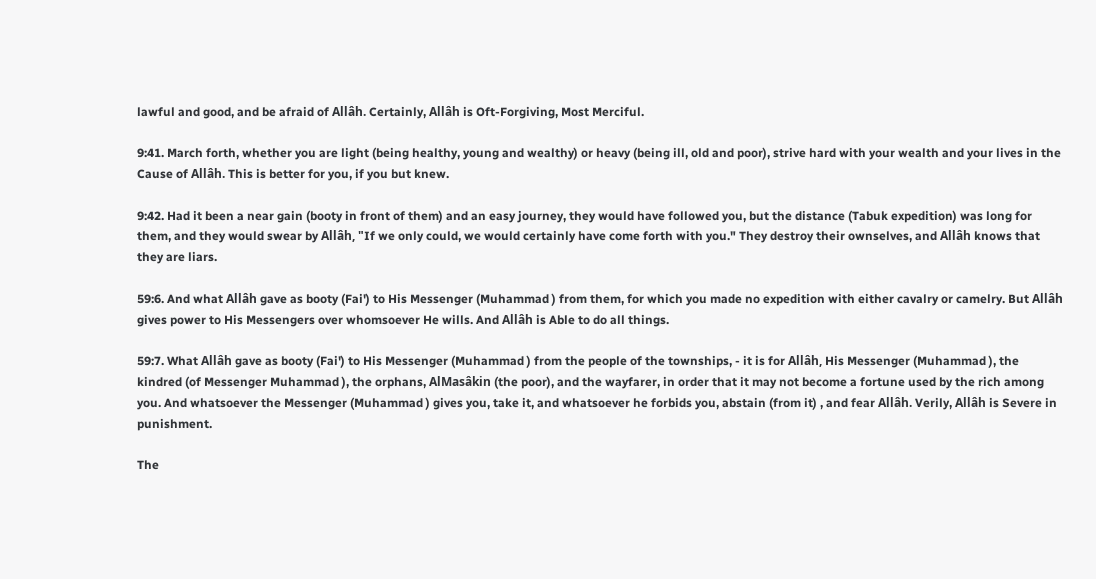lawful and good, and be afraid of Allâh. Certainly, Allâh is Oft-Forgiving, Most Merciful.

9:41. March forth, whether you are light (being healthy, young and wealthy) or heavy (being ill, old and poor), strive hard with your wealth and your lives in the Cause of Allâh. This is better for you, if you but knew.

9:42. Had it been a near gain (booty in front of them) and an easy journey, they would have followed you, but the distance (Tabuk expedition) was long for them, and they would swear by Allâh, "If we only could, we would certainly have come forth with you." They destroy their ownselves, and Allâh knows that they are liars.

59:6. And what Allâh gave as booty (Fai') to His Messenger (Muhammad ) from them, for which you made no expedition with either cavalry or camelry. But Allâh gives power to His Messengers over whomsoever He wills. And Allâh is Able to do all things.

59:7. What Allâh gave as booty (Fai') to His Messenger (Muhammad ) from the people of the townships, - it is for Allâh, His Messenger (Muhammad ), the kindred (of Messenger Muhammad ), the orphans, AlMasâkin (the poor), and the wayfarer, in order that it may not become a fortune used by the rich among you. And whatsoever the Messenger (Muhammad ) gives you, take it, and whatsoever he forbids you, abstain (from it) , and fear Allâh. Verily, Allâh is Severe in punishment.

The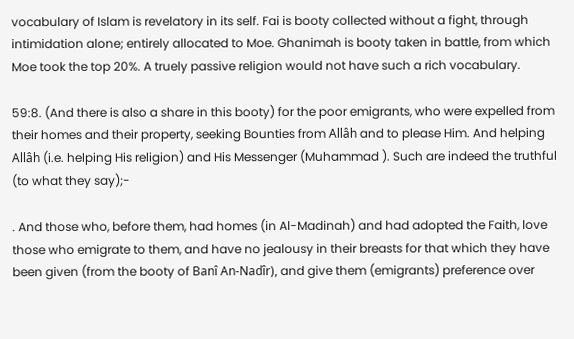vocabulary of Islam is revelatory in its self. Fai is booty collected without a fight, through intimidation alone; entirely allocated to Moe. Ghanimah is booty taken in battle, from which Moe took the top 20%. A truely passive religion would not have such a rich vocabulary.

59:8. (And there is also a share in this booty) for the poor emigrants, who were expelled from their homes and their property, seeking Bounties from Allâh and to please Him. And helping Allâh (i.e. helping His religion) and His Messenger (Muhammad ). Such are indeed the truthful (to what they say);-

. And those who, before them, had homes (in Al-Madinah) and had adopted the Faith, love those who emigrate to them, and have no jealousy in their breasts for that which they have been given (from the booty of Banî An-Nadîr), and give them (emigrants) preference over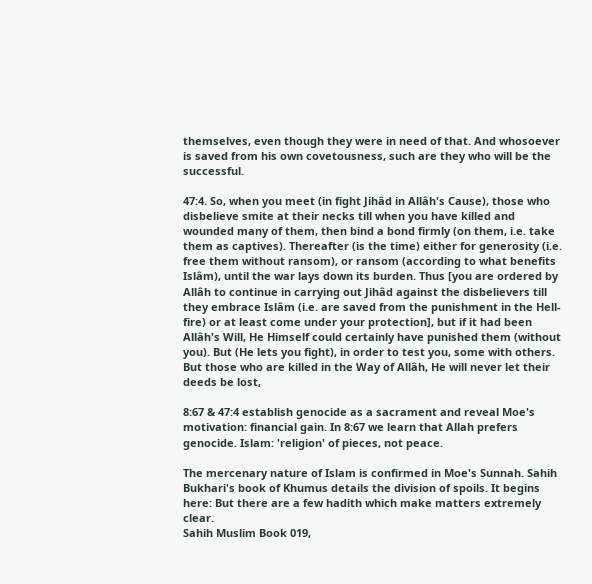themselves, even though they were in need of that. And whosoever is saved from his own covetousness, such are they who will be the successful.

47:4. So, when you meet (in fight Jihâd in Allâh's Cause), those who disbelieve smite at their necks till when you have killed and wounded many of them, then bind a bond firmly (on them, i.e. take them as captives). Thereafter (is the time) either for generosity (i.e. free them without ransom), or ransom (according to what benefits Islâm), until the war lays down its burden. Thus [you are ordered by Allâh to continue in carrying out Jihâd against the disbelievers till they embrace Islâm (i.e. are saved from the punishment in the Hell-fire) or at least come under your protection], but if it had been Allâh's Will, He Himself could certainly have punished them (without you). But (He lets you fight), in order to test you, some with others. But those who are killed in the Way of Allâh, He will never let their deeds be lost,

8:67 & 47:4 establish genocide as a sacrament and reveal Moe's motivation: financial gain. In 8:67 we learn that Allah prefers genocide. Islam: 'religion' of pieces, not peace.

The mercenary nature of Islam is confirmed in Moe's Sunnah. Sahih Bukhari's book of Khumus details the division of spoils. It begins here: But there are a few hadith which make matters extremely clear.
Sahih Muslim Book 019,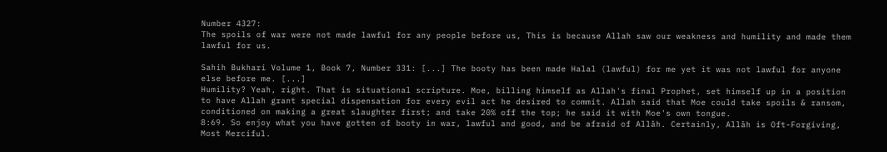Number 4327:
The spoils of war were not made lawful for any people before us, This is because Allah saw our weakness and humility and made them lawful for us.

Sahih Bukhari Volume 1, Book 7, Number 331: [...] The booty has been made Halal (lawful) for me yet it was not lawful for anyone else before me. [...]
Humility? Yeah, right. That is situational scripture. Moe, billing himself as Allah's final Prophet, set himself up in a position to have Allah grant special dispensation for every evil act he desired to commit. Allah said that Moe could take spoils & ransom, conditioned on making a great slaughter first; and take 20% off the top; he said it with Moe's own tongue.
8:69. So enjoy what you have gotten of booty in war, lawful and good, and be afraid of Allâh. Certainly, Allâh is Oft-Forgiving, Most Merciful.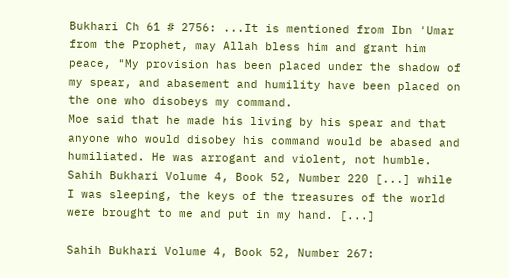Bukhari Ch 61 # 2756: ...It is mentioned from Ibn 'Umar from the Prophet, may Allah bless him and grant him peace, "My provision has been placed under the shadow of my spear, and abasement and humility have been placed on the one who disobeys my command.
Moe said that he made his living by his spear and that anyone who would disobey his command would be abased and humiliated. He was arrogant and violent, not humble.
Sahih Bukhari Volume 4, Book 52, Number 220 [...] while I was sleeping, the keys of the treasures of the world were brought to me and put in my hand. [...]

Sahih Bukhari Volume 4, Book 52, Number 267: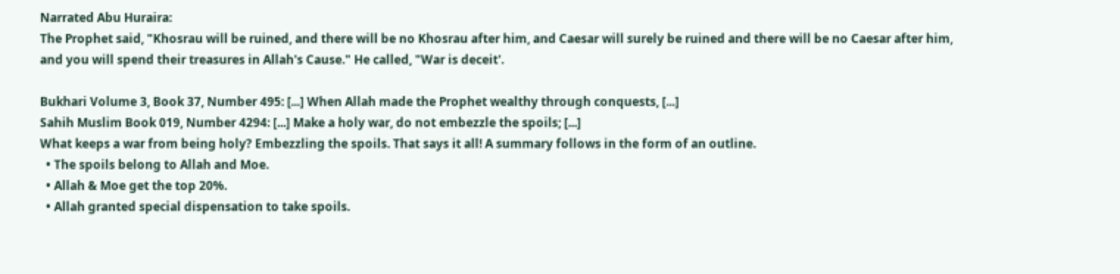Narrated Abu Huraira:
The Prophet said, "Khosrau will be ruined, and there will be no Khosrau after him, and Caesar will surely be ruined and there will be no Caesar after him, and you will spend their treasures in Allah's Cause." He called, "War is deceit'.

Bukhari Volume 3, Book 37, Number 495: [...] When Allah made the Prophet wealthy through conquests, [...]
Sahih Muslim Book 019, Number 4294: [...] Make a holy war, do not embezzle the spoils; [...]
What keeps a war from being holy? Embezzling the spoils. That says it all! A summary follows in the form of an outline.
  • The spoils belong to Allah and Moe.
  • Allah & Moe get the top 20%.
  • Allah granted special dispensation to take spoils.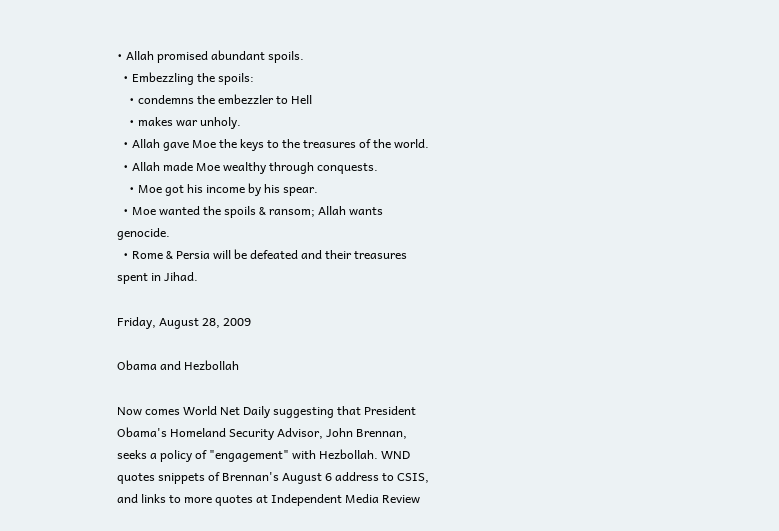• Allah promised abundant spoils.
  • Embezzling the spoils:
    • condemns the embezzler to Hell
    • makes war unholy.
  • Allah gave Moe the keys to the treasures of the world.
  • Allah made Moe wealthy through conquests.
    • Moe got his income by his spear.
  • Moe wanted the spoils & ransom; Allah wants genocide.
  • Rome & Persia will be defeated and their treasures spent in Jihad.

Friday, August 28, 2009

Obama and Hezbollah

Now comes World Net Daily suggesting that President Obama's Homeland Security Advisor, John Brennan, seeks a policy of "engagement" with Hezbollah. WND quotes snippets of Brennan's August 6 address to CSIS, and links to more quotes at Independent Media Review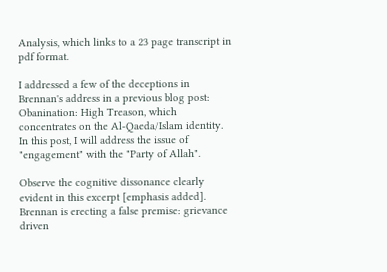Analysis, which links to a 23 page transcript in pdf format.

I addressed a few of the deceptions in Brennan's address in a previous blog post: Obanination: High Treason, which concentrates on the Al-Qaeda/Islam identity. In this post, I will address the issue of "engagement" with the "Party of Allah".

Observe the cognitive dissonance clearly evident in this excerpt [emphasis added]. Brennan is erecting a false premise: grievance driven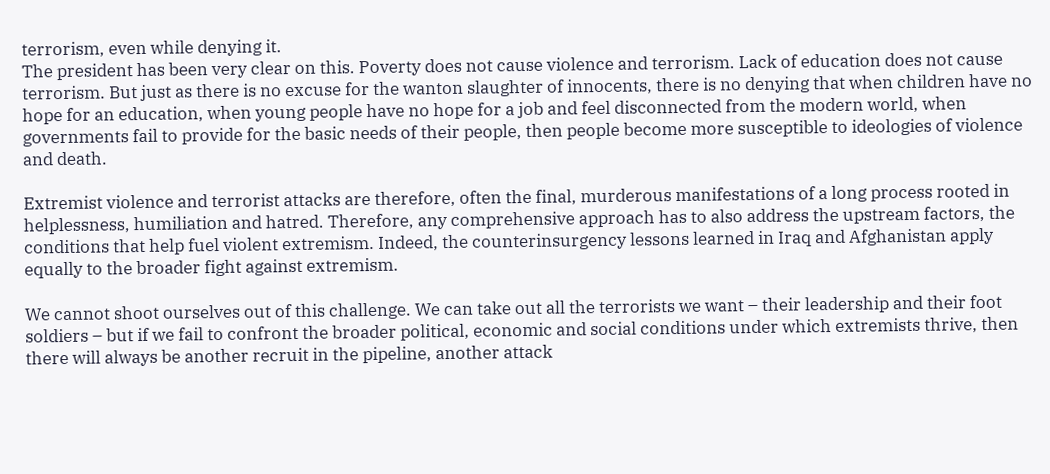terrorism, even while denying it.
The president has been very clear on this. Poverty does not cause violence and terrorism. Lack of education does not cause terrorism. But just as there is no excuse for the wanton slaughter of innocents, there is no denying that when children have no hope for an education, when young people have no hope for a job and feel disconnected from the modern world, when governments fail to provide for the basic needs of their people, then people become more susceptible to ideologies of violence and death.

Extremist violence and terrorist attacks are therefore, often the final, murderous manifestations of a long process rooted in helplessness, humiliation and hatred. Therefore, any comprehensive approach has to also address the upstream factors, the conditions that help fuel violent extremism. Indeed, the counterinsurgency lessons learned in Iraq and Afghanistan apply equally to the broader fight against extremism.

We cannot shoot ourselves out of this challenge. We can take out all the terrorists we want – their leadership and their foot soldiers – but if we fail to confront the broader political, economic and social conditions under which extremists thrive, then there will always be another recruit in the pipeline, another attack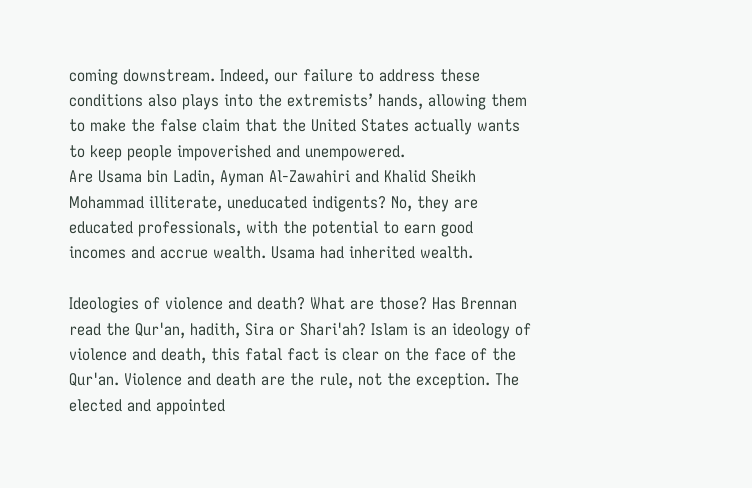coming downstream. Indeed, our failure to address these conditions also plays into the extremists’ hands, allowing them to make the false claim that the United States actually wants to keep people impoverished and unempowered.
Are Usama bin Ladin, Ayman Al-Zawahiri and Khalid Sheikh Mohammad illiterate, uneducated indigents? No, they are educated professionals, with the potential to earn good incomes and accrue wealth. Usama had inherited wealth.

Ideologies of violence and death? What are those? Has Brennan read the Qur'an, hadith, Sira or Shari'ah? Islam is an ideology of violence and death, this fatal fact is clear on the face of the Qur'an. Violence and death are the rule, not the exception. The elected and appointed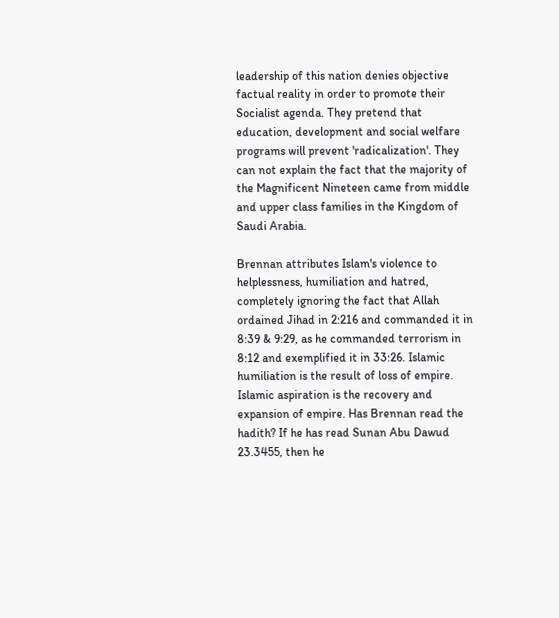leadership of this nation denies objective factual reality in order to promote their Socialist agenda. They pretend that education, development and social welfare programs will prevent 'radicalization'. They can not explain the fact that the majority of the Magnificent Nineteen came from middle and upper class families in the Kingdom of Saudi Arabia.

Brennan attributes Islam's violence to helplessness, humiliation and hatred, completely ignoring the fact that Allah ordained Jihad in 2:216 and commanded it in 8:39 & 9:29, as he commanded terrorism in 8:12 and exemplified it in 33:26. Islamic humiliation is the result of loss of empire. Islamic aspiration is the recovery and expansion of empire. Has Brennan read the hadith? If he has read Sunan Abu Dawud 23.3455, then he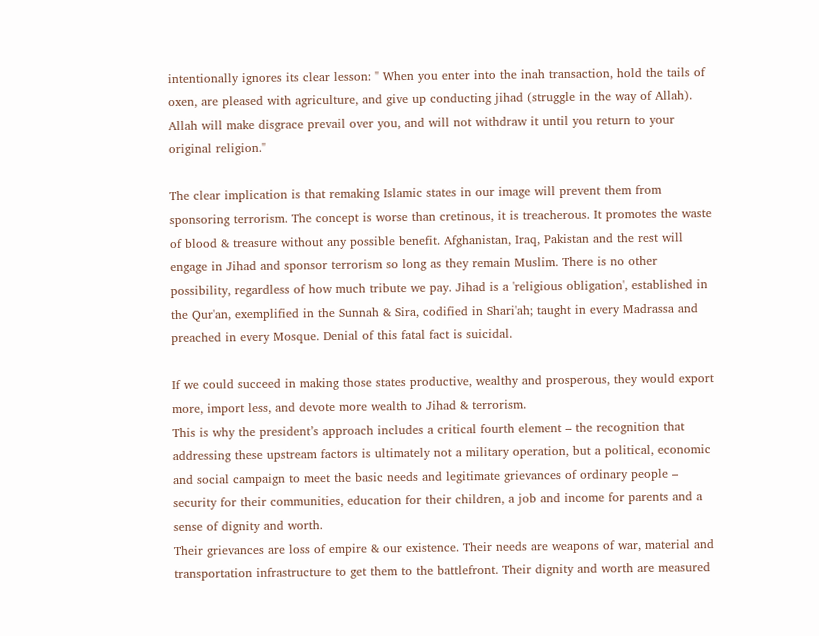intentionally ignores its clear lesson: " When you enter into the inah transaction, hold the tails of oxen, are pleased with agriculture, and give up conducting jihad (struggle in the way of Allah). Allah will make disgrace prevail over you, and will not withdraw it until you return to your original religion."

The clear implication is that remaking Islamic states in our image will prevent them from sponsoring terrorism. The concept is worse than cretinous, it is treacherous. It promotes the waste of blood & treasure without any possible benefit. Afghanistan, Iraq, Pakistan and the rest will engage in Jihad and sponsor terrorism so long as they remain Muslim. There is no other possibility, regardless of how much tribute we pay. Jihad is a 'religious obligation', established in the Qur'an, exemplified in the Sunnah & Sira, codified in Shari'ah; taught in every Madrassa and preached in every Mosque. Denial of this fatal fact is suicidal.

If we could succeed in making those states productive, wealthy and prosperous, they would export more, import less, and devote more wealth to Jihad & terrorism.
This is why the president’s approach includes a critical fourth element – the recognition that addressing these upstream factors is ultimately not a military operation, but a political, economic and social campaign to meet the basic needs and legitimate grievances of ordinary people – security for their communities, education for their children, a job and income for parents and a sense of dignity and worth.
Their grievances are loss of empire & our existence. Their needs are weapons of war, material and transportation infrastructure to get them to the battlefront. Their dignity and worth are measured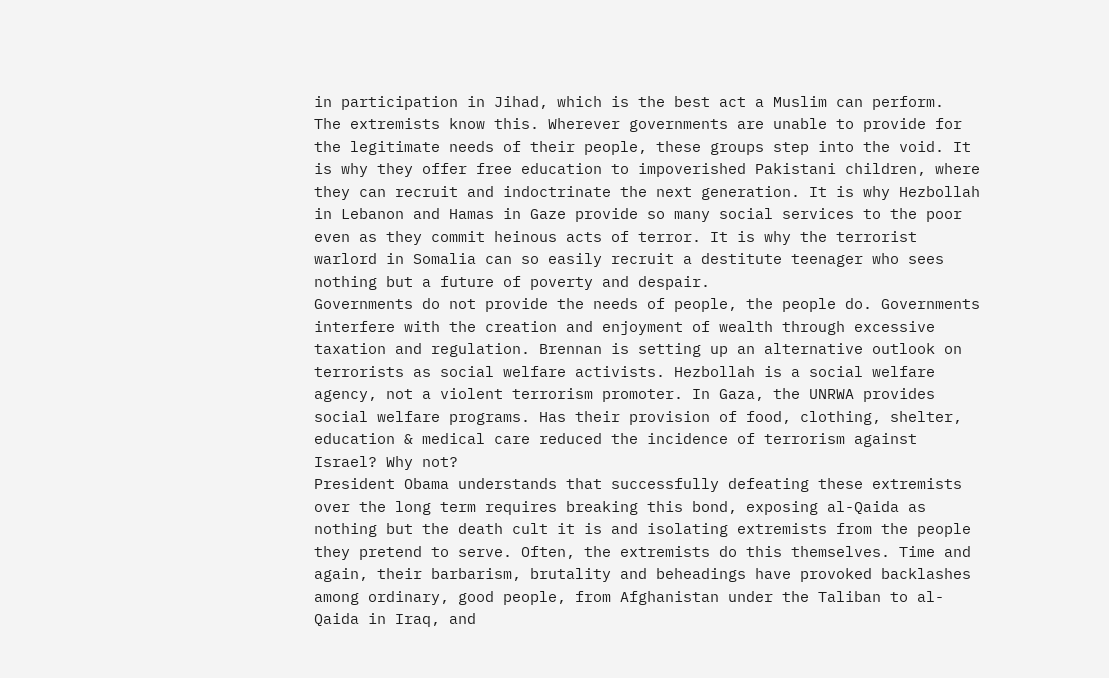in participation in Jihad, which is the best act a Muslim can perform.
The extremists know this. Wherever governments are unable to provide for the legitimate needs of their people, these groups step into the void. It is why they offer free education to impoverished Pakistani children, where they can recruit and indoctrinate the next generation. It is why Hezbollah in Lebanon and Hamas in Gaze provide so many social services to the poor even as they commit heinous acts of terror. It is why the terrorist warlord in Somalia can so easily recruit a destitute teenager who sees nothing but a future of poverty and despair.
Governments do not provide the needs of people, the people do. Governments interfere with the creation and enjoyment of wealth through excessive taxation and regulation. Brennan is setting up an alternative outlook on terrorists as social welfare activists. Hezbollah is a social welfare agency, not a violent terrorism promoter. In Gaza, the UNRWA provides social welfare programs. Has their provision of food, clothing, shelter, education & medical care reduced the incidence of terrorism against Israel? Why not?
President Obama understands that successfully defeating these extremists over the long term requires breaking this bond, exposing al-Qaida as nothing but the death cult it is and isolating extremists from the people they pretend to serve. Often, the extremists do this themselves. Time and again, their barbarism, brutality and beheadings have provoked backlashes among ordinary, good people, from Afghanistan under the Taliban to al-Qaida in Iraq, and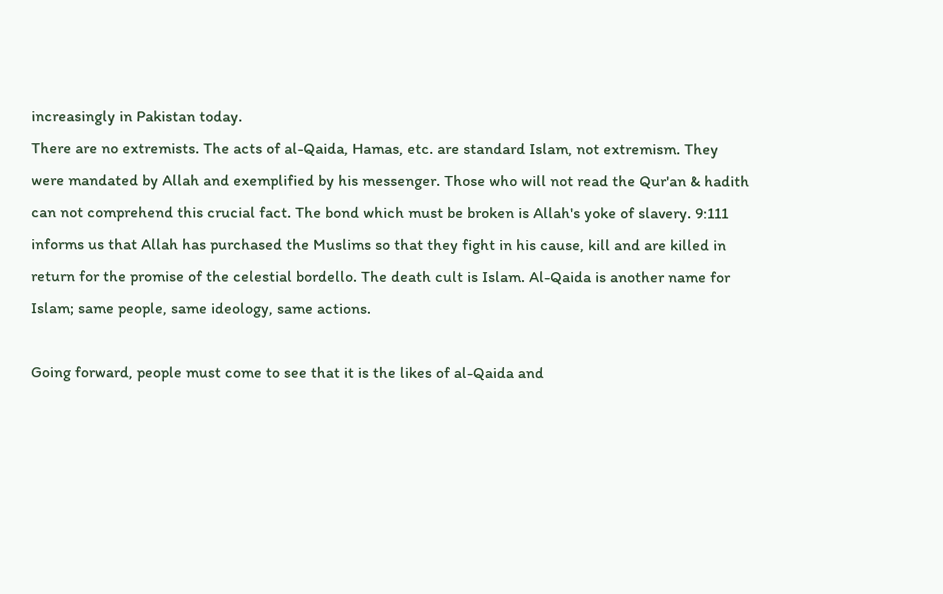increasingly in Pakistan today.
There are no extremists. The acts of al-Qaida, Hamas, etc. are standard Islam, not extremism. They were mandated by Allah and exemplified by his messenger. Those who will not read the Qur'an & hadith can not comprehend this crucial fact. The bond which must be broken is Allah's yoke of slavery. 9:111 informs us that Allah has purchased the Muslims so that they fight in his cause, kill and are killed in return for the promise of the celestial bordello. The death cult is Islam. Al-Qaida is another name for Islam; same people, same ideology, same actions.

Going forward, people must come to see that it is the likes of al-Qaida and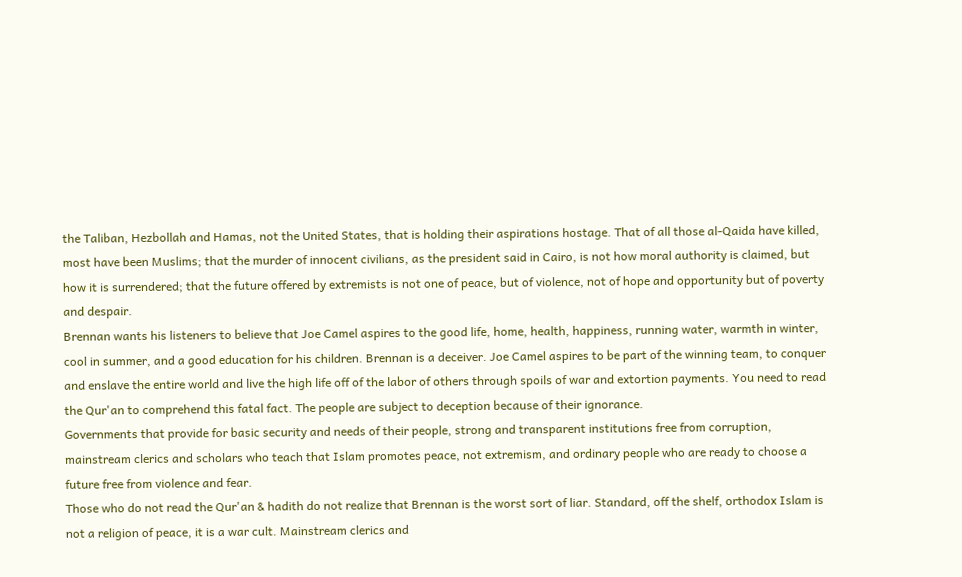the Taliban, Hezbollah and Hamas, not the United States, that is holding their aspirations hostage. That of all those al-Qaida have killed, most have been Muslims; that the murder of innocent civilians, as the president said in Cairo, is not how moral authority is claimed, but how it is surrendered; that the future offered by extremists is not one of peace, but of violence, not of hope and opportunity but of poverty and despair.
Brennan wants his listeners to believe that Joe Camel aspires to the good life, home, health, happiness, running water, warmth in winter, cool in summer, and a good education for his children. Brennan is a deceiver. Joe Camel aspires to be part of the winning team, to conquer and enslave the entire world and live the high life off of the labor of others through spoils of war and extortion payments. You need to read the Qur'an to comprehend this fatal fact. The people are subject to deception because of their ignorance.
Governments that provide for basic security and needs of their people, strong and transparent institutions free from corruption, mainstream clerics and scholars who teach that Islam promotes peace, not extremism, and ordinary people who are ready to choose a future free from violence and fear.
Those who do not read the Qur'an & hadith do not realize that Brennan is the worst sort of liar. Standard, off the shelf, orthodox Islam is not a religion of peace, it is a war cult. Mainstream clerics and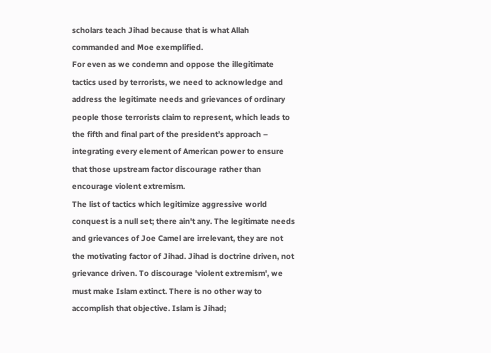scholars teach Jihad because that is what Allah commanded and Moe exemplified.
For even as we condemn and oppose the illegitimate tactics used by terrorists, we need to acknowledge and address the legitimate needs and grievances of ordinary people those terrorists claim to represent, which leads to the fifth and final part of the president’s approach – integrating every element of American power to ensure that those upstream factor discourage rather than encourage violent extremism.
The list of tactics which legitimize aggressive world conquest is a null set; there ain't any. The legitimate needs and grievances of Joe Camel are irrelevant, they are not the motivating factor of Jihad. Jihad is doctrine driven, not grievance driven. To discourage 'violent extremism', we must make Islam extinct. There is no other way to accomplish that objective. Islam is Jihad;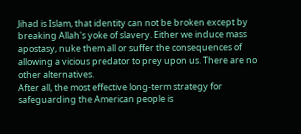Jihad is Islam, that identity can not be broken except by breaking Allah's yoke of slavery. Either we induce mass apostasy, nuke them all or suffer the consequences of allowing a vicious predator to prey upon us. There are no other alternatives.
After all, the most effective long-term strategy for safeguarding the American people is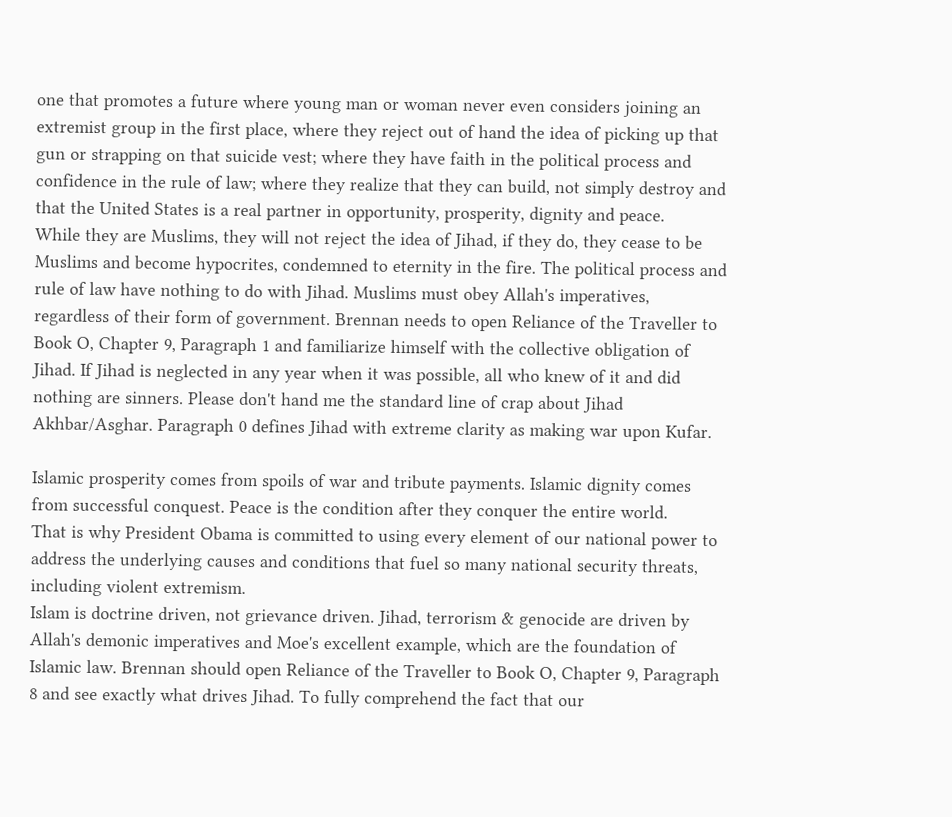one that promotes a future where young man or woman never even considers joining an extremist group in the first place, where they reject out of hand the idea of picking up that gun or strapping on that suicide vest; where they have faith in the political process and confidence in the rule of law; where they realize that they can build, not simply destroy and that the United States is a real partner in opportunity, prosperity, dignity and peace.
While they are Muslims, they will not reject the idea of Jihad, if they do, they cease to be Muslims and become hypocrites, condemned to eternity in the fire. The political process and rule of law have nothing to do with Jihad. Muslims must obey Allah's imperatives, regardless of their form of government. Brennan needs to open Reliance of the Traveller to Book O, Chapter 9, Paragraph 1 and familiarize himself with the collective obligation of Jihad. If Jihad is neglected in any year when it was possible, all who knew of it and did nothing are sinners. Please don't hand me the standard line of crap about Jihad Akhbar/Asghar. Paragraph 0 defines Jihad with extreme clarity as making war upon Kufar.

Islamic prosperity comes from spoils of war and tribute payments. Islamic dignity comes from successful conquest. Peace is the condition after they conquer the entire world.
That is why President Obama is committed to using every element of our national power to address the underlying causes and conditions that fuel so many national security threats, including violent extremism.
Islam is doctrine driven, not grievance driven. Jihad, terrorism & genocide are driven by Allah's demonic imperatives and Moe's excellent example, which are the foundation of Islamic law. Brennan should open Reliance of the Traveller to Book O, Chapter 9, Paragraph 8 and see exactly what drives Jihad. To fully comprehend the fact that our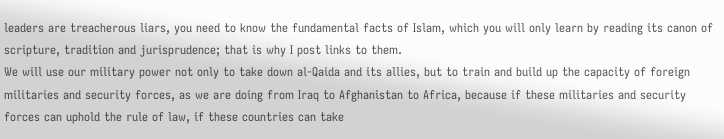leaders are treacherous liars, you need to know the fundamental facts of Islam, which you will only learn by reading its canon of scripture, tradition and jurisprudence; that is why I post links to them.
We will use our military power not only to take down al-Qaida and its allies, but to train and build up the capacity of foreign militaries and security forces, as we are doing from Iraq to Afghanistan to Africa, because if these militaries and security forces can uphold the rule of law, if these countries can take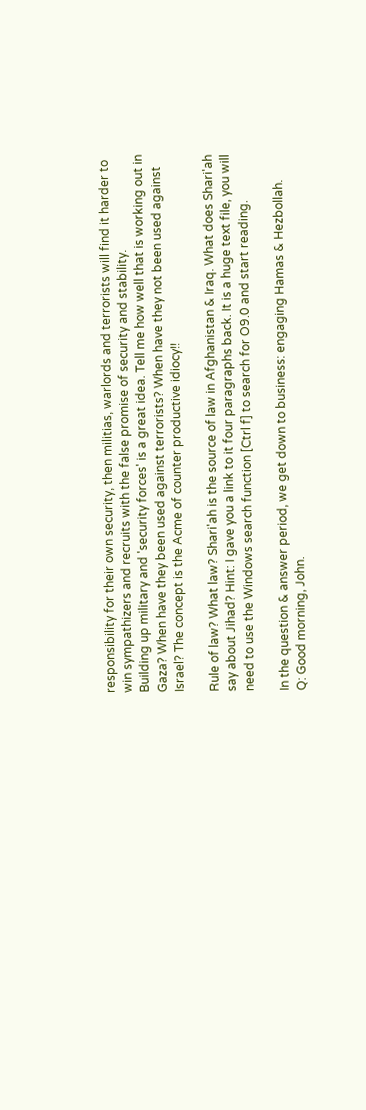responsibility for their own security, then militias, warlords and terrorists will find it harder to win sympathizers and recruits with the false promise of security and stability.
Building up military and 'security forces' is a great idea. Tell me how well that is working out in Gaza? When have they been used against terrorists? When have they not been used against Israel? The concept is the Acme of counter productive idiocy!!

Rule of law? What law? Shari'ah is the source of law in Afghanistan & Iraq. What does Shari'ah say about Jihad? Hint: I gave you a link to it four paragraphs back. It is a huge text file, you will need to use the Windows search function [Ctrl f] to search for O9.0 and start reading.

In the question & answer period, we get down to business: engaging Hamas & Hezbollah.
Q: Good morning, John.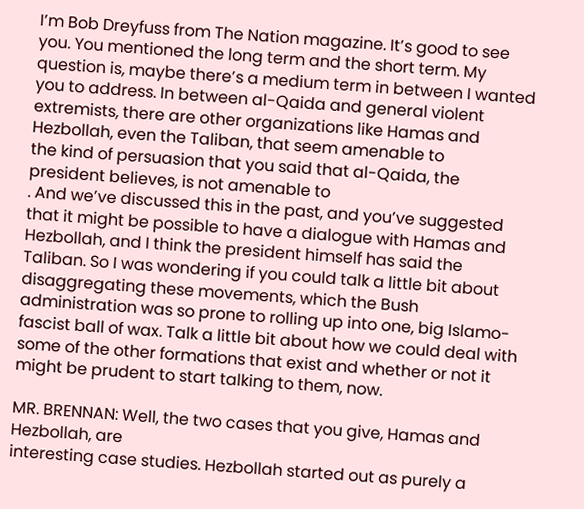I’m Bob Dreyfuss from The Nation magazine. It’s good to see you. You mentioned the long term and the short term. My question is, maybe there’s a medium term in between I wanted you to address. In between al-Qaida and general violent extremists, there are other organizations like Hamas and Hezbollah, even the Taliban, that seem amenable to
the kind of persuasion that you said that al-Qaida, the president believes, is not amenable to
. And we’ve discussed this in the past, and you’ve suggested that it might be possible to have a dialogue with Hamas and Hezbollah, and I think the president himself has said the Taliban. So I was wondering if you could talk a little bit about disaggregating these movements, which the Bush administration was so prone to rolling up into one, big Islamo-fascist ball of wax. Talk a little bit about how we could deal with some of the other formations that exist and whether or not it might be prudent to start talking to them, now.

MR. BRENNAN: Well, the two cases that you give, Hamas and Hezbollah, are
interesting case studies. Hezbollah started out as purely a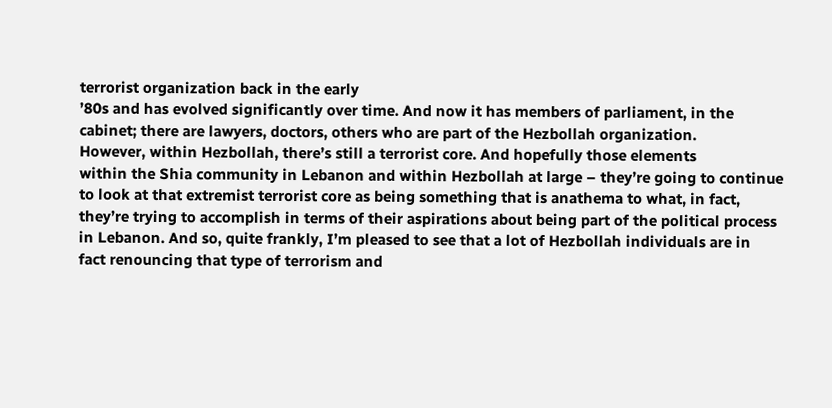terrorist organization back in the early
’80s and has evolved significantly over time. And now it has members of parliament, in the
cabinet; there are lawyers, doctors, others who are part of the Hezbollah organization.
However, within Hezbollah, there’s still a terrorist core. And hopefully those elements
within the Shia community in Lebanon and within Hezbollah at large – they’re going to continue
to look at that extremist terrorist core as being something that is anathema to what, in fact,
they’re trying to accomplish in terms of their aspirations about being part of the political process
in Lebanon. And so, quite frankly, I’m pleased to see that a lot of Hezbollah individuals are in
fact renouncing that type of terrorism and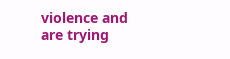violence and are trying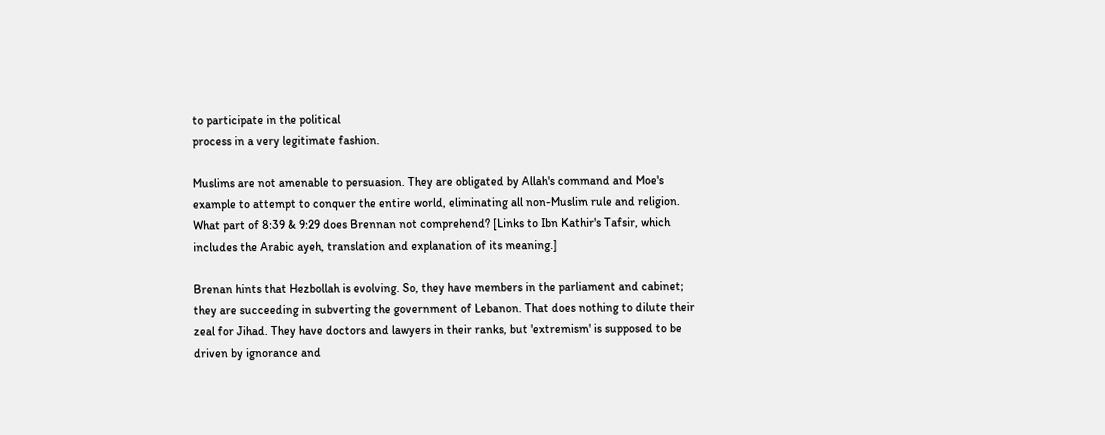to participate in the political
process in a very legitimate fashion.

Muslims are not amenable to persuasion. They are obligated by Allah's command and Moe's example to attempt to conquer the entire world, eliminating all non-Muslim rule and religion. What part of 8:39 & 9:29 does Brennan not comprehend? [Links to Ibn Kathir's Tafsir, which includes the Arabic ayeh, translation and explanation of its meaning.]

Brenan hints that Hezbollah is evolving. So, they have members in the parliament and cabinet; they are succeeding in subverting the government of Lebanon. That does nothing to dilute their zeal for Jihad. They have doctors and lawyers in their ranks, but 'extremism' is supposed to be driven by ignorance and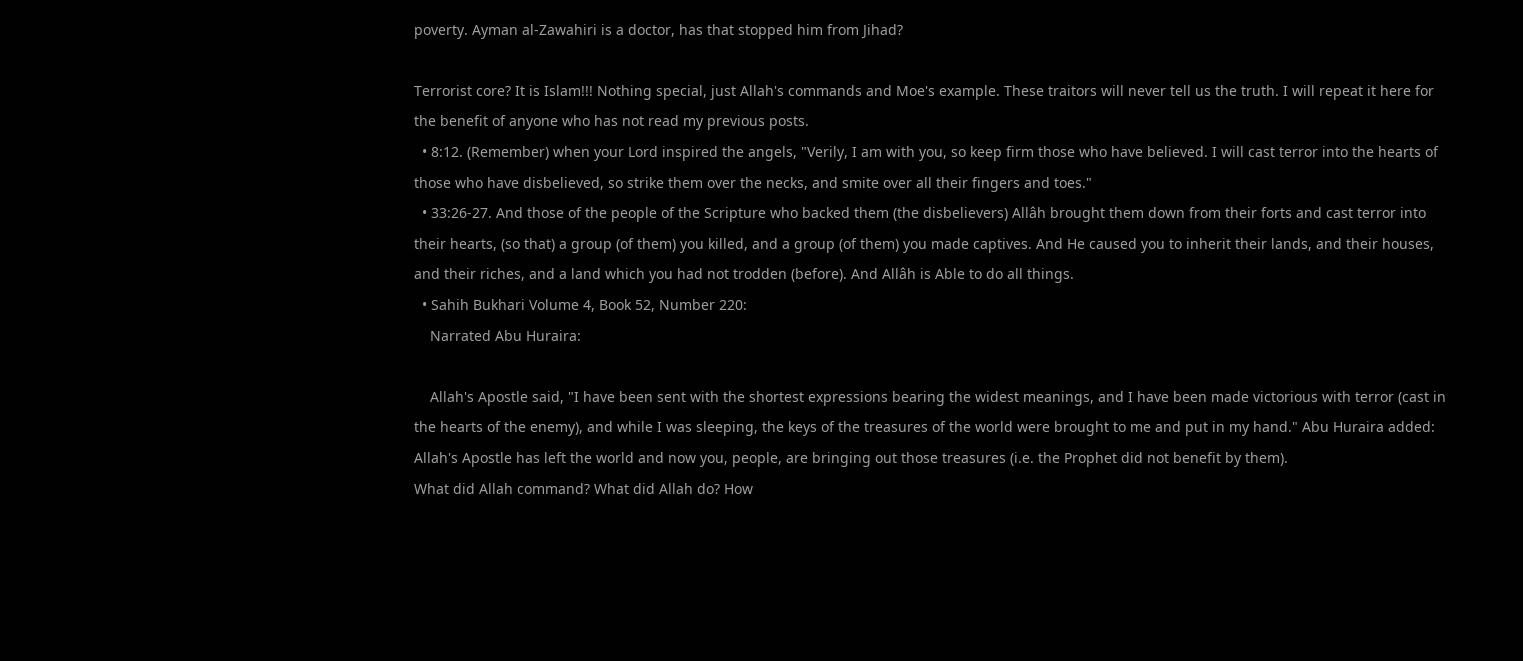poverty. Ayman al-Zawahiri is a doctor, has that stopped him from Jihad?

Terrorist core? It is Islam!!! Nothing special, just Allah's commands and Moe's example. These traitors will never tell us the truth. I will repeat it here for the benefit of anyone who has not read my previous posts.
  • 8:12. (Remember) when your Lord inspired the angels, "Verily, I am with you, so keep firm those who have believed. I will cast terror into the hearts of those who have disbelieved, so strike them over the necks, and smite over all their fingers and toes."
  • 33:26-27. And those of the people of the Scripture who backed them (the disbelievers) Allâh brought them down from their forts and cast terror into their hearts, (so that) a group (of them) you killed, and a group (of them) you made captives. And He caused you to inherit their lands, and their houses, and their riches, and a land which you had not trodden (before). And Allâh is Able to do all things.
  • Sahih Bukhari Volume 4, Book 52, Number 220:
    Narrated Abu Huraira:

    Allah's Apostle said, "I have been sent with the shortest expressions bearing the widest meanings, and I have been made victorious with terror (cast in the hearts of the enemy), and while I was sleeping, the keys of the treasures of the world were brought to me and put in my hand." Abu Huraira added: Allah's Apostle has left the world and now you, people, are bringing out those treasures (i.e. the Prophet did not benefit by them).
What did Allah command? What did Allah do? How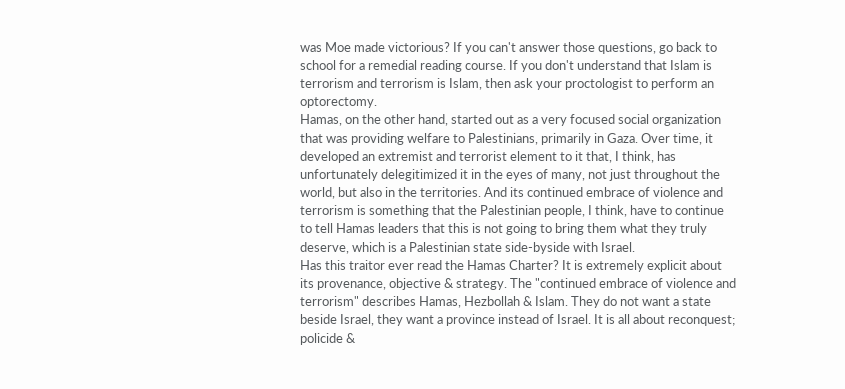was Moe made victorious? If you can't answer those questions, go back to school for a remedial reading course. If you don't understand that Islam is terrorism and terrorism is Islam, then ask your proctologist to perform an optorectomy.
Hamas, on the other hand, started out as a very focused social organization that was providing welfare to Palestinians, primarily in Gaza. Over time, it developed an extremist and terrorist element to it that, I think, has unfortunately delegitimized it in the eyes of many, not just throughout the world, but also in the territories. And its continued embrace of violence and terrorism is something that the Palestinian people, I think, have to continue to tell Hamas leaders that this is not going to bring them what they truly deserve, which is a Palestinian state side-byside with Israel.
Has this traitor ever read the Hamas Charter? It is extremely explicit about its provenance, objective & strategy. The "continued embrace of violence and terrorism" describes Hamas, Hezbollah & Islam. They do not want a state beside Israel, they want a province instead of Israel. It is all about reconquest; policide &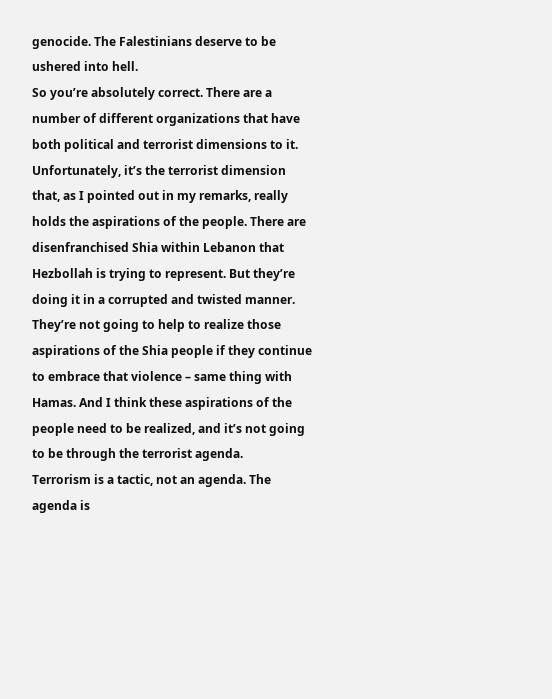genocide. The Falestinians deserve to be ushered into hell.
So you’re absolutely correct. There are a number of different organizations that have both political and terrorist dimensions to it. Unfortunately, it’s the terrorist dimension that, as I pointed out in my remarks, really holds the aspirations of the people. There are disenfranchised Shia within Lebanon that Hezbollah is trying to represent. But they’re doing it in a corrupted and twisted manner. They’re not going to help to realize those aspirations of the Shia people if they continue to embrace that violence – same thing with Hamas. And I think these aspirations of the people need to be realized, and it’s not going to be through the terrorist agenda.
Terrorism is a tactic, not an agenda. The agenda is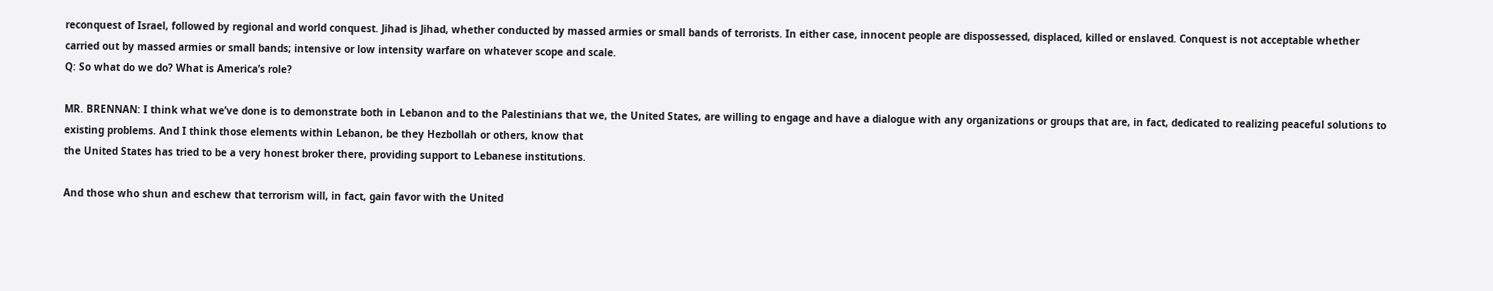reconquest of Israel, followed by regional and world conquest. Jihad is Jihad, whether conducted by massed armies or small bands of terrorists. In either case, innocent people are dispossessed, displaced, killed or enslaved. Conquest is not acceptable whether carried out by massed armies or small bands; intensive or low intensity warfare on whatever scope and scale.
Q: So what do we do? What is America’s role?

MR. BRENNAN: I think what we’ve done is to demonstrate both in Lebanon and to the Palestinians that we, the United States, are willing to engage and have a dialogue with any organizations or groups that are, in fact, dedicated to realizing peaceful solutions to existing problems. And I think those elements within Lebanon, be they Hezbollah or others, know that
the United States has tried to be a very honest broker there, providing support to Lebanese institutions.

And those who shun and eschew that terrorism will, in fact, gain favor with the United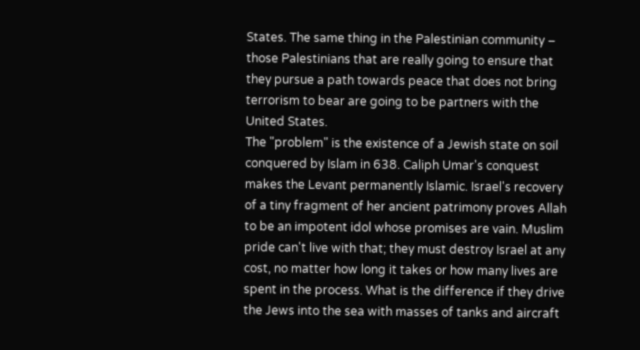States. The same thing in the Palestinian community – those Palestinians that are really going to ensure that they pursue a path towards peace that does not bring terrorism to bear are going to be partners with the United States.
The "problem" is the existence of a Jewish state on soil conquered by Islam in 638. Caliph Umar's conquest makes the Levant permanently Islamic. Israel's recovery of a tiny fragment of her ancient patrimony proves Allah to be an impotent idol whose promises are vain. Muslim pride can't live with that; they must destroy Israel at any cost, no matter how long it takes or how many lives are spent in the process. What is the difference if they drive the Jews into the sea with masses of tanks and aircraft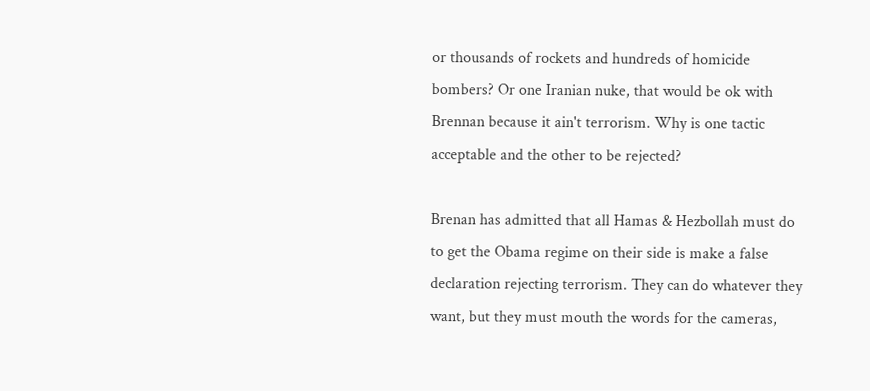or thousands of rockets and hundreds of homicide bombers? Or one Iranian nuke, that would be ok with Brennan because it ain't terrorism. Why is one tactic acceptable and the other to be rejected?

Brenan has admitted that all Hamas & Hezbollah must do to get the Obama regime on their side is make a false declaration rejecting terrorism. They can do whatever they want, but they must mouth the words for the cameras,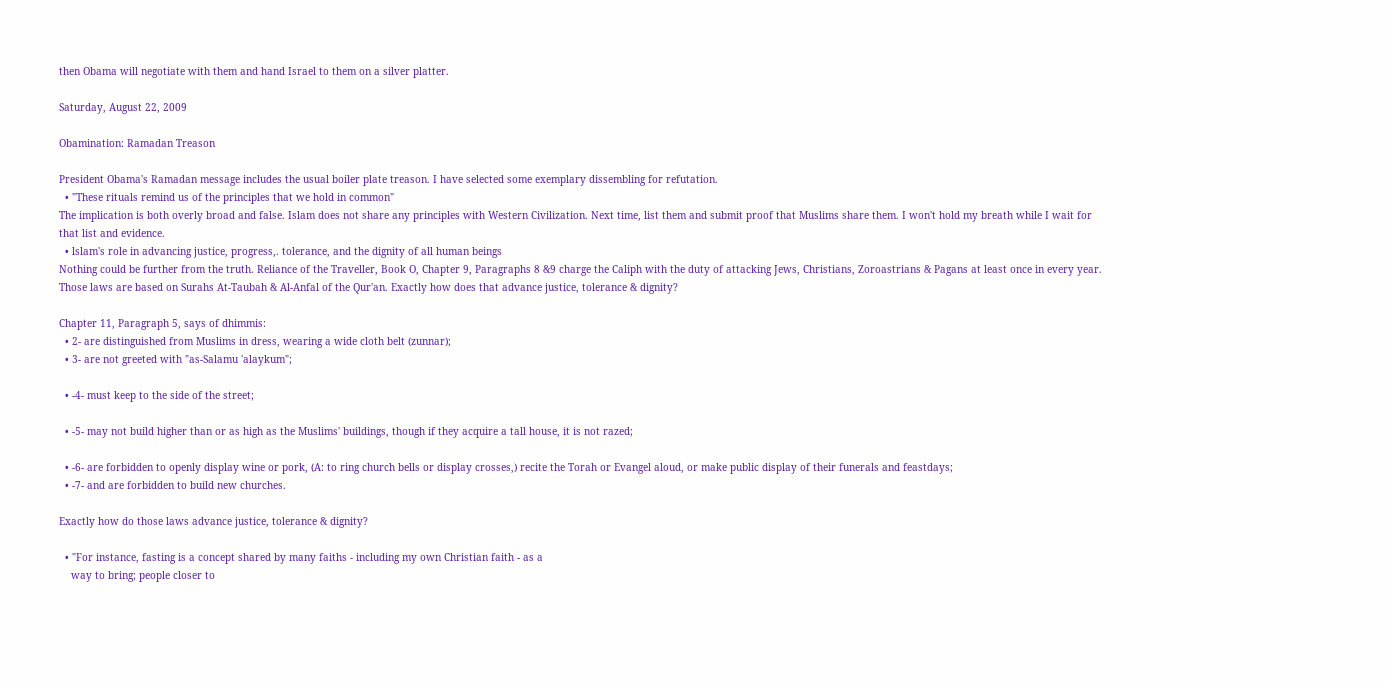then Obama will negotiate with them and hand Israel to them on a silver platter.

Saturday, August 22, 2009

Obamination: Ramadan Treason

President Obama's Ramadan message includes the usual boiler plate treason. I have selected some exemplary dissembling for refutation.
  • "These rituals remind us of the principles that we hold in common"
The implication is both overly broad and false. Islam does not share any principles with Western Civilization. Next time, list them and submit proof that Muslims share them. I won't hold my breath while I wait for that list and evidence.
  • lslam's role in advancing justice, progress,. tolerance, and the dignity of all human beings
Nothing could be further from the truth. Reliance of the Traveller, Book O, Chapter 9, Paragraphs 8 &9 charge the Caliph with the duty of attacking Jews, Christians, Zoroastrians & Pagans at least once in every year. Those laws are based on Surahs At-Taubah & Al-Anfal of the Qur'an. Exactly how does that advance justice, tolerance & dignity?

Chapter 11, Paragraph 5, says of dhimmis:
  • 2- are distinguished from Muslims in dress, wearing a wide cloth belt (zunnar);
  • 3- are not greeted with "as-Salamu 'alaykum";

  • -4- must keep to the side of the street;

  • -5- may not build higher than or as high as the Muslims' buildings, though if they acquire a tall house, it is not razed;

  • -6- are forbidden to openly display wine or pork, (A: to ring church bells or display crosses,) recite the Torah or Evangel aloud, or make public display of their funerals and feastdays;
  • -7- and are forbidden to build new churches.

Exactly how do those laws advance justice, tolerance & dignity?

  • "For instance, fasting is a concept shared by many faiths - including my own Christian faith - as a
    way to bring; people closer to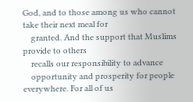God, and to those among us who cannot take their next meal for
    granted. And the support that Muslims provide to others
    recalls our responsibility to advance
    opportunity and prosperity for people everywhere. For all of us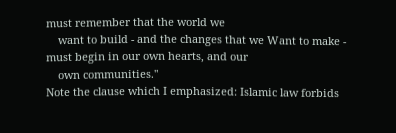must remember that the world we
    want to build - and the changes that we Want to make - must begin in our own hearts, and our
    own communities."
Note the clause which I emphasized: Islamic law forbids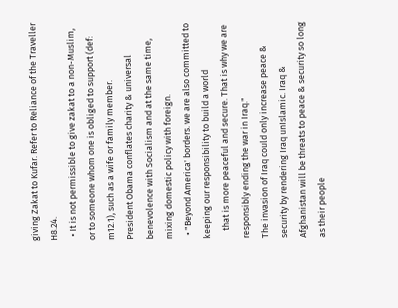giving Zakat to Kufar. Refer to Reliance of the Traveller H8.24.
  • It is not permissible to give zakat to a non-Muslim, or to someone whom one is obliged to support (def: m12.1), such as a wife or family member.
President Obama conflates charity & universal benevolence with Socialism and at the same time, mixing domestic policy with foreign.
  • "Beyond America' borders. we are also committed to keeping our responsibility to build a world
    that is more peaceful and secure. That is why we are responsibly ending the war in Iraq."
The invasion of Iraq could only increase peace & security by rendering Iraq unIslamic. Iraq & Afghanistan will be threats to peace & security so long as their people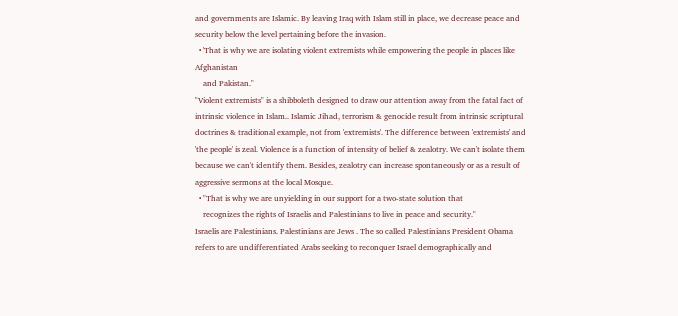and governments are Islamic. By leaving Iraq with Islam still in place, we decrease peace and security below the level pertaining before the invasion.
  • 'That is why we are isolating violent extremists while empowering the people in places like Afghanistan
    and Pakistan."
"Violent extremists" is a shibboleth designed to draw our attention away from the fatal fact of intrinsic violence in Islam.. Islamic Jihad, terrorism & genocide result from intrinsic scriptural doctrines & traditional example, not from 'extremists'. The difference between 'extremists' and 'the people' is zeal. Violence is a function of intensity of belief & zealotry. We can't isolate them because we can't identify them. Besides, zealotry can increase spontaneously or as a result of aggressive sermons at the local Mosque.
  • "That is why we are unyielding in our support for a two-state solution that
    recognizes the rights of Israelis and Palestinians to live in peace and security."
Israelis are Palestinians. Palestinians are Jews . The so called Palestinians President Obama refers to are undifferentiated Arabs seeking to reconquer Israel demographically and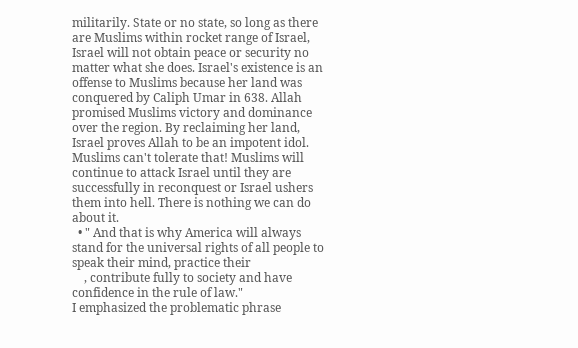militarily. State or no state, so long as there are Muslims within rocket range of Israel, Israel will not obtain peace or security no matter what she does. Israel's existence is an offense to Muslims because her land was conquered by Caliph Umar in 638. Allah promised Muslims victory and dominance over the region. By reclaiming her land, Israel proves Allah to be an impotent idol. Muslims can't tolerate that! Muslims will continue to attack Israel until they are successfully in reconquest or Israel ushers them into hell. There is nothing we can do about it.
  • " And that is why America will always stand for the universal rights of all people to speak their mind, practice their
    , contribute fully to society and have confidence in the rule of law."
I emphasized the problematic phrase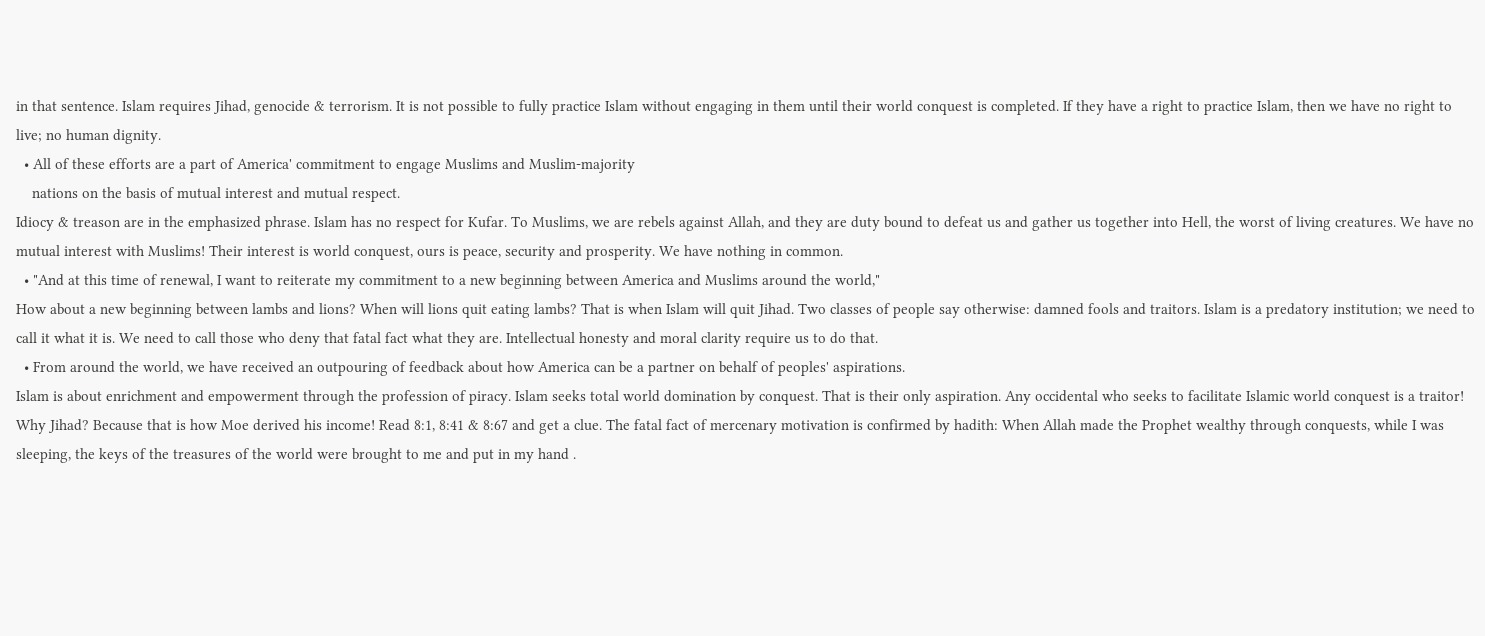in that sentence. Islam requires Jihad, genocide & terrorism. It is not possible to fully practice Islam without engaging in them until their world conquest is completed. If they have a right to practice Islam, then we have no right to live; no human dignity.
  • All of these efforts are a part of America' commitment to engage Muslims and Muslim-majority
    nations on the basis of mutual interest and mutual respect.
Idiocy & treason are in the emphasized phrase. Islam has no respect for Kufar. To Muslims, we are rebels against Allah, and they are duty bound to defeat us and gather us together into Hell, the worst of living creatures. We have no mutual interest with Muslims! Their interest is world conquest, ours is peace, security and prosperity. We have nothing in common.
  • "And at this time of renewal, I want to reiterate my commitment to a new beginning between America and Muslims around the world,"
How about a new beginning between lambs and lions? When will lions quit eating lambs? That is when Islam will quit Jihad. Two classes of people say otherwise: damned fools and traitors. Islam is a predatory institution; we need to call it what it is. We need to call those who deny that fatal fact what they are. Intellectual honesty and moral clarity require us to do that.
  • From around the world, we have received an outpouring of feedback about how America can be a partner on behalf of peoples' aspirations.
Islam is about enrichment and empowerment through the profession of piracy. Islam seeks total world domination by conquest. That is their only aspiration. Any occidental who seeks to facilitate Islamic world conquest is a traitor! Why Jihad? Because that is how Moe derived his income! Read 8:1, 8:41 & 8:67 and get a clue. The fatal fact of mercenary motivation is confirmed by hadith: When Allah made the Prophet wealthy through conquests, while I was sleeping, the keys of the treasures of the world were brought to me and put in my hand .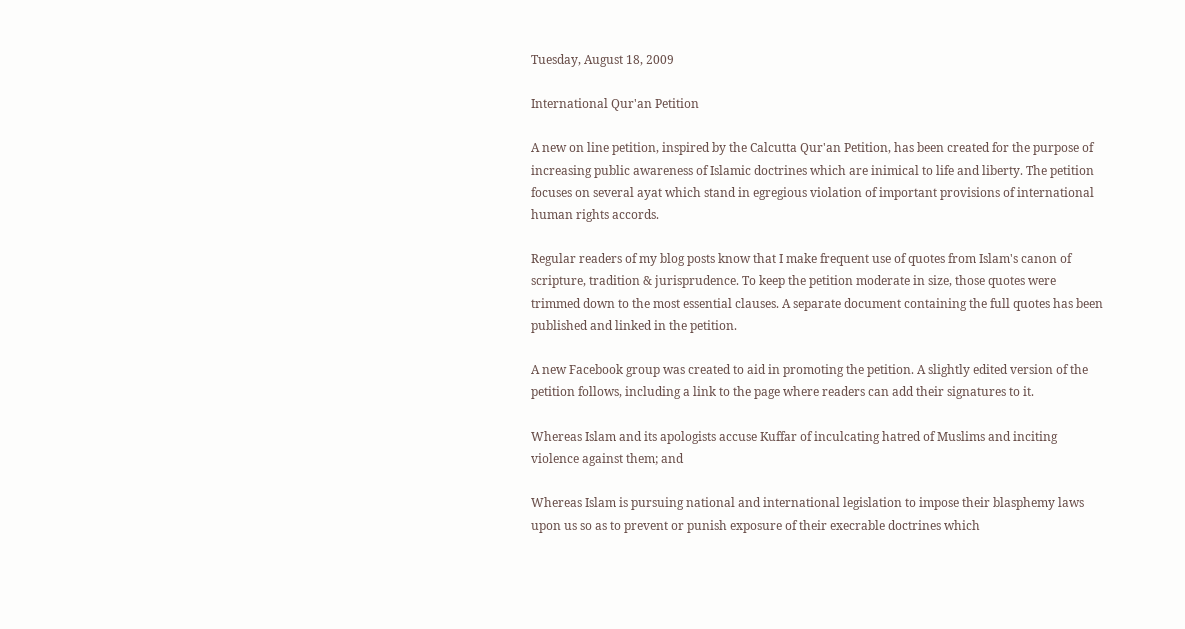Tuesday, August 18, 2009

International Qur'an Petition

A new on line petition, inspired by the Calcutta Qur'an Petition, has been created for the purpose of increasing public awareness of Islamic doctrines which are inimical to life and liberty. The petition focuses on several ayat which stand in egregious violation of important provisions of international human rights accords.

Regular readers of my blog posts know that I make frequent use of quotes from Islam's canon of scripture, tradition & jurisprudence. To keep the petition moderate in size, those quotes were trimmed down to the most essential clauses. A separate document containing the full quotes has been published and linked in the petition.

A new Facebook group was created to aid in promoting the petition. A slightly edited version of the petition follows, including a link to the page where readers can add their signatures to it.

Whereas Islam and its apologists accuse Kuffar of inculcating hatred of Muslims and inciting violence against them; and

Whereas Islam is pursuing national and international legislation to impose their blasphemy laws upon us so as to prevent or punish exposure of their execrable doctrines which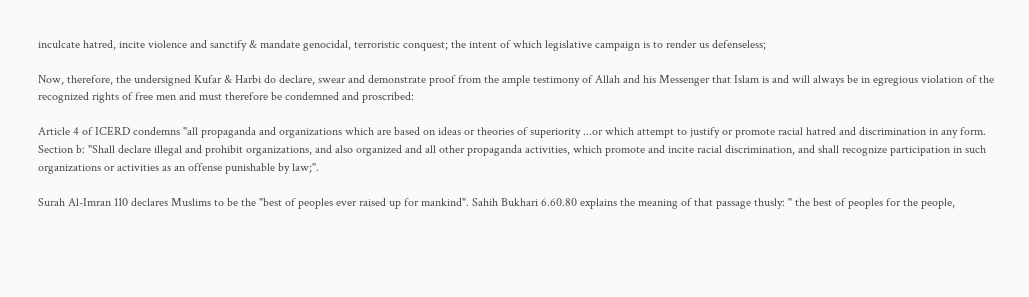inculcate hatred, incite violence and sanctify & mandate genocidal, terroristic conquest; the intent of which legislative campaign is to render us defenseless;

Now, therefore, the undersigned Kufar & Harbi do declare, swear and demonstrate proof from the ample testimony of Allah and his Messenger that Islam is and will always be in egregious violation of the recognized rights of free men and must therefore be condemned and proscribed:

Article 4 of ICERD condemns "all propaganda and organizations which are based on ideas or theories of superiority ...or which attempt to justify or promote racial hatred and discrimination in any form. Section b: "Shall declare illegal and prohibit organizations, and also organized and all other propaganda activities, which promote and incite racial discrimination, and shall recognize participation in such organizations or activities as an offense punishable by law;".

Surah Al-Imran 110 declares Muslims to be the "best of peoples ever raised up for mankind". Sahih Bukhari 6.60.80 explains the meaning of that passage thusly: " the best of peoples for the people,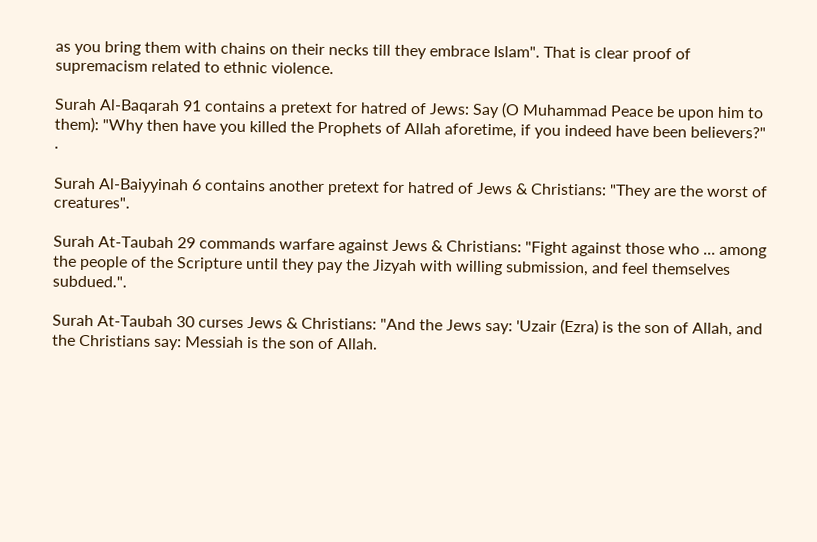as you bring them with chains on their necks till they embrace Islam". That is clear proof of supremacism related to ethnic violence.

Surah Al-Baqarah 91 contains a pretext for hatred of Jews: Say (O Muhammad Peace be upon him to them): "Why then have you killed the Prophets of Allah aforetime, if you indeed have been believers?" .

Surah Al-Baiyyinah 6 contains another pretext for hatred of Jews & Christians: "They are the worst of creatures".

Surah At-Taubah 29 commands warfare against Jews & Christians: "Fight against those who ... among the people of the Scripture until they pay the Jizyah with willing submission, and feel themselves subdued.".

Surah At-Taubah 30 curses Jews & Christians: "And the Jews say: 'Uzair (Ezra) is the son of Allah, and the Christians say: Messiah is the son of Allah.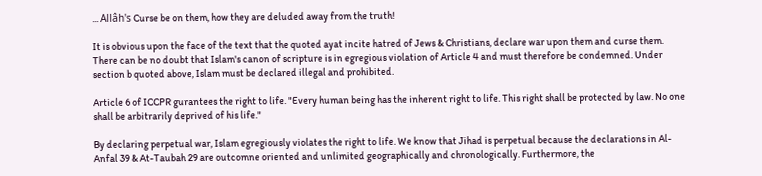... Allâh's Curse be on them, how they are deluded away from the truth!

It is obvious upon the face of the text that the quoted ayat incite hatred of Jews & Christians, declare war upon them and curse them. There can be no doubt that Islam's canon of scripture is in egregious violation of Article 4 and must therefore be condemned. Under section b quoted above, Islam must be declared illegal and prohibited.

Article 6 of ICCPR gurantees the right to life. "Every human being has the inherent right to life. This right shall be protected by law. No one shall be arbitrarily deprived of his life."

By declaring perpetual war, Islam egregiously violates the right to life. We know that Jihad is perpetual because the declarations in Al-Anfal 39 & At-Taubah 29 are outcomne oriented and unlimited geographically and chronologically. Furthermore, the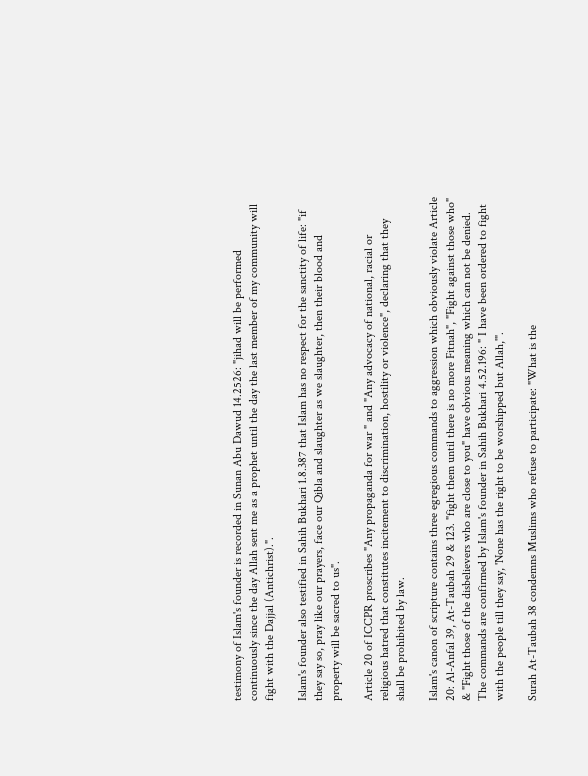testimony of Islam's founder is recorded in Sunan Abu Dawud 14.2526: "jihad will be performed continuously since the day Allah sent me as a prophet until the day the last member of my community will fight with the Dajjal (Antichrist).".

Islam's founder also testified in Sahih Bukhari 1.8.387 that Islam has no respect for the sanctity of life: "if they say so, pray like our prayers, face our Qibla and slaughter as we slaughter, then their blood and property will be sacred to us".

Article 20 of ICCPR proscribes "Any propaganda for war " and "Any advocacy of national, racial or religious hatred that constitutes incitement to discrimination, hostility or violence", declaring that they shall be prohibited by law.

Islam's canon of scripture contains three egregious commands to aggression which obviously violate Article 20: Al-Anfal 39, At-Taubah 29 & 123. "fight them until there is no more Fitnah", "Fight against those who" & "Fight those of the disbelievers who are close to you" have obvious meaning which can not be denied. The commands are confirmed by Islam's founder in Sahih Bukhari 4.52.196: " I have been ordered to fight with the people till they say, 'None has the right to be worshipped but Allah,'".

Surah At-Taubah 38 condemns Muslims who refuse to participate: "What is the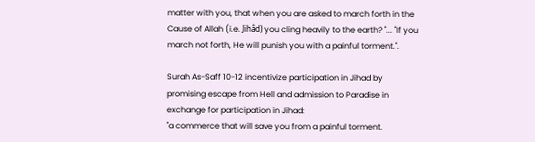matter with you, that when you are asked to march forth in the Cause of Allah (i.e. Jihâd) you cling heavily to the earth? "... "If you march not forth, He will punish you with a painful torment.".

Surah As-Saff 10-12 incentivize participation in Jihad by promising escape from Hell and admission to Paradise in exchange for participation in Jihad:
"a commerce that will save you from a painful torment.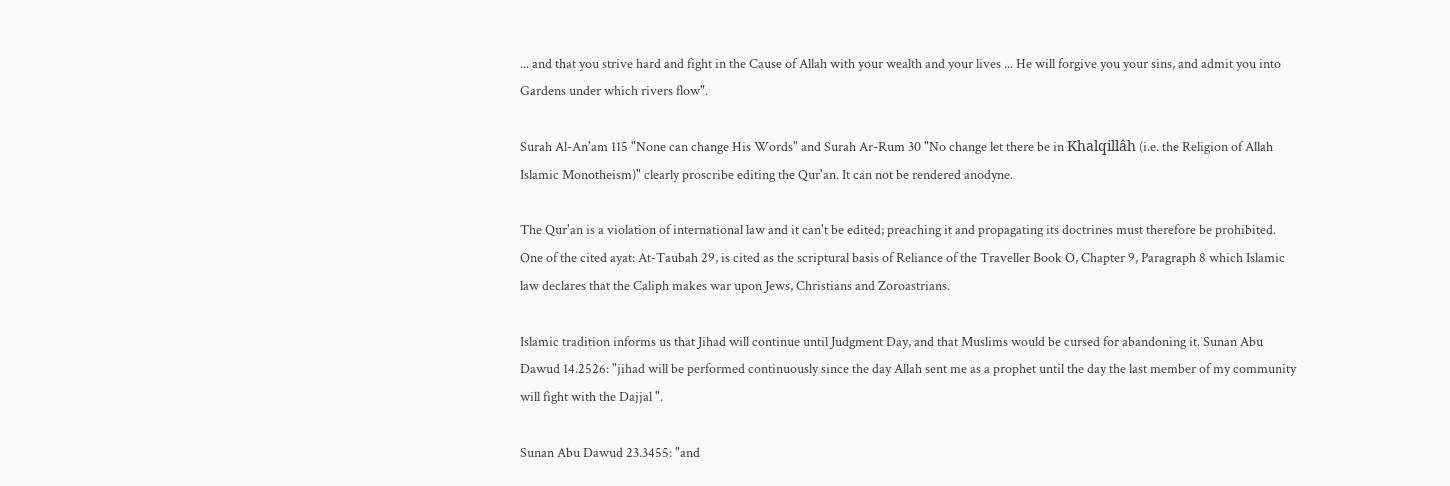... and that you strive hard and fight in the Cause of Allah with your wealth and your lives ... He will forgive you your sins, and admit you into Gardens under which rivers flow".

Surah Al-An'am 115 "None can change His Words" and Surah Ar-Rum 30 "No change let there be in Khalqillâh (i.e. the Religion of Allah Islamic Monotheism)" clearly proscribe editing the Qur'an. It can not be rendered anodyne.

The Qur'an is a violation of international law and it can't be edited; preaching it and propagating its doctrines must therefore be prohibited. One of the cited ayat: At-Taubah 29, is cited as the scriptural basis of Reliance of the Traveller Book O, Chapter 9, Paragraph 8 which Islamic law declares that the Caliph makes war upon Jews, Christians and Zoroastrians.

Islamic tradition informs us that Jihad will continue until Judgment Day, and that Muslims would be cursed for abandoning it. Sunan Abu Dawud 14.2526: "jihad will be performed continuously since the day Allah sent me as a prophet until the day the last member of my community will fight with the Dajjal ".

Sunan Abu Dawud 23.3455: "and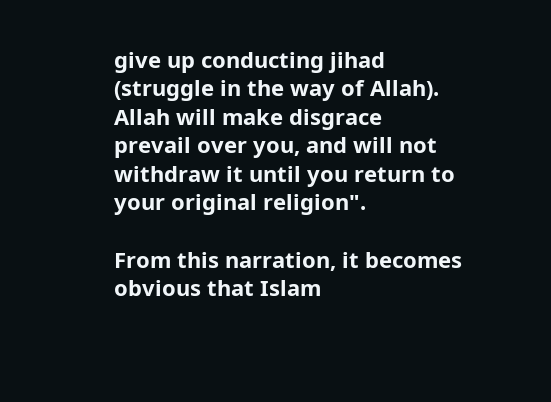give up conducting jihad (struggle in the way of Allah). Allah will make disgrace prevail over you, and will not withdraw it until you return to your original religion".

From this narration, it becomes obvious that Islam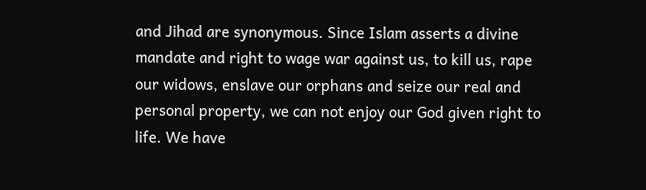and Jihad are synonymous. Since Islam asserts a divine mandate and right to wage war against us, to kill us, rape our widows, enslave our orphans and seize our real and personal property, we can not enjoy our God given right to life. We have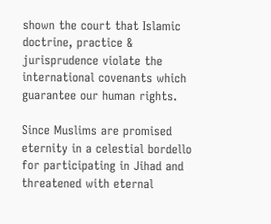shown the court that Islamic doctrine, practice & jurisprudence violate the international covenants which guarantee our human rights.

Since Muslims are promised eternity in a celestial bordello for participating in Jihad and threatened with eternal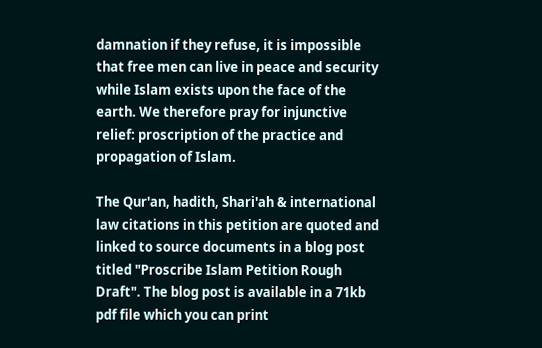damnation if they refuse, it is impossible that free men can live in peace and security while Islam exists upon the face of the earth. We therefore pray for injunctive relief: proscription of the practice and propagation of Islam.

The Qur'an, hadith, Shari'ah & international law citations in this petition are quoted and linked to source documents in a blog post titled "Proscribe Islam Petition Rough Draft". The blog post is available in a 71kb pdf file which you can print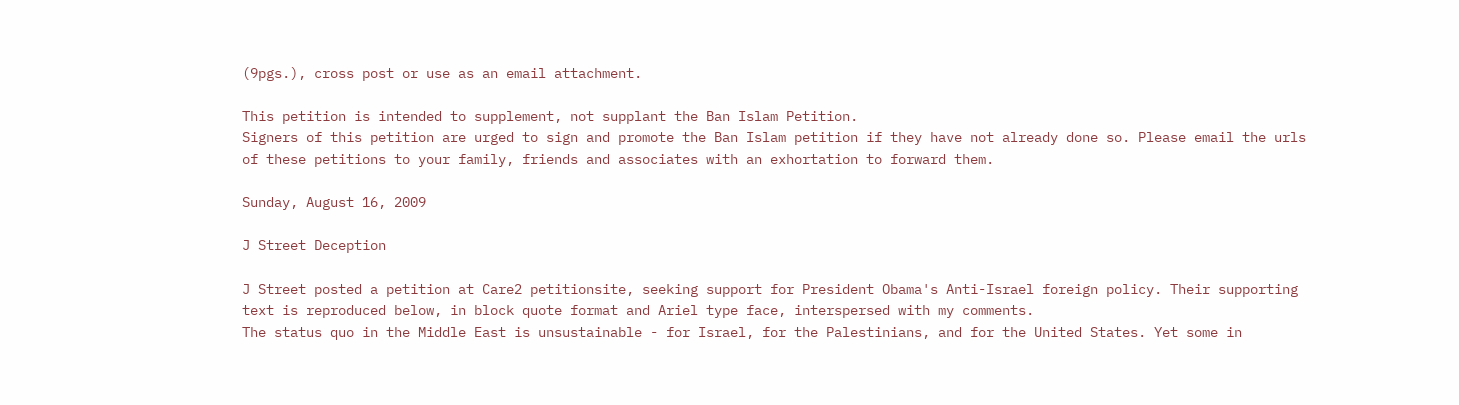(9pgs.), cross post or use as an email attachment.

This petition is intended to supplement, not supplant the Ban Islam Petition.
Signers of this petition are urged to sign and promote the Ban Islam petition if they have not already done so. Please email the urls of these petitions to your family, friends and associates with an exhortation to forward them.

Sunday, August 16, 2009

J Street Deception

J Street posted a petition at Care2 petitionsite, seeking support for President Obama's Anti-Israel foreign policy. Their supporting text is reproduced below, in block quote format and Ariel type face, interspersed with my comments.
The status quo in the Middle East is unsustainable - for Israel, for the Palestinians, and for the United States. Yet some in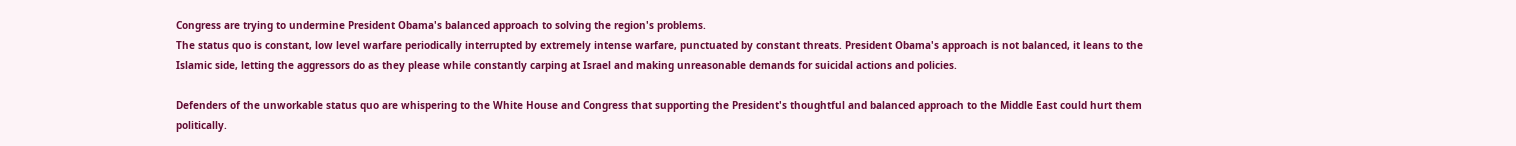Congress are trying to undermine President Obama's balanced approach to solving the region's problems.
The status quo is constant, low level warfare periodically interrupted by extremely intense warfare, punctuated by constant threats. President Obama's approach is not balanced, it leans to the Islamic side, letting the aggressors do as they please while constantly carping at Israel and making unreasonable demands for suicidal actions and policies.

Defenders of the unworkable status quo are whispering to the White House and Congress that supporting the President's thoughtful and balanced approach to the Middle East could hurt them politically.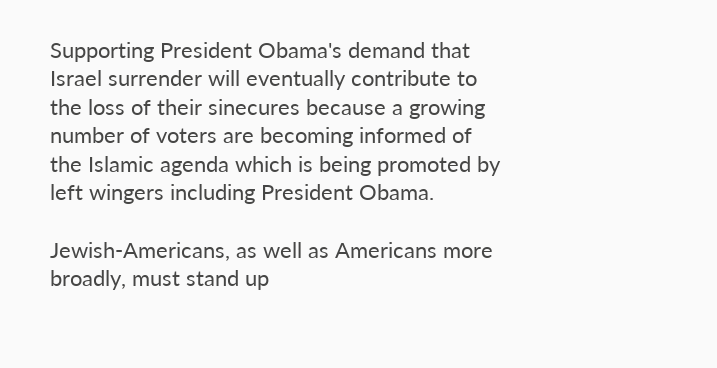Supporting President Obama's demand that Israel surrender will eventually contribute to the loss of their sinecures because a growing number of voters are becoming informed of the Islamic agenda which is being promoted by left wingers including President Obama.

Jewish-Americans, as well as Americans more broadly, must stand up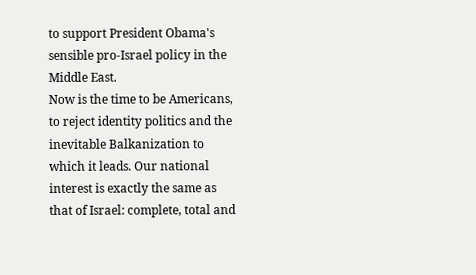to support President Obama's sensible pro-Israel policy in the Middle East.
Now is the time to be Americans, to reject identity politics and the inevitable Balkanization to which it leads. Our national interest is exactly the same as that of Israel: complete, total and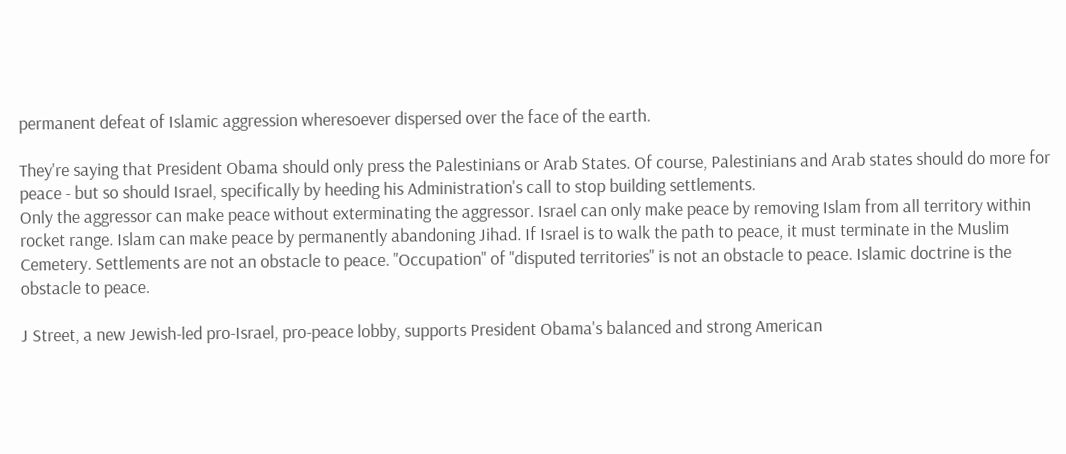permanent defeat of Islamic aggression wheresoever dispersed over the face of the earth.

They're saying that President Obama should only press the Palestinians or Arab States. Of course, Palestinians and Arab states should do more for peace - but so should Israel, specifically by heeding his Administration's call to stop building settlements.
Only the aggressor can make peace without exterminating the aggressor. Israel can only make peace by removing Islam from all territory within rocket range. Islam can make peace by permanently abandoning Jihad. If Israel is to walk the path to peace, it must terminate in the Muslim Cemetery. Settlements are not an obstacle to peace. "Occupation" of "disputed territories" is not an obstacle to peace. Islamic doctrine is the obstacle to peace.

J Street, a new Jewish-led pro-Israel, pro-peace lobby, supports President Obama's balanced and strong American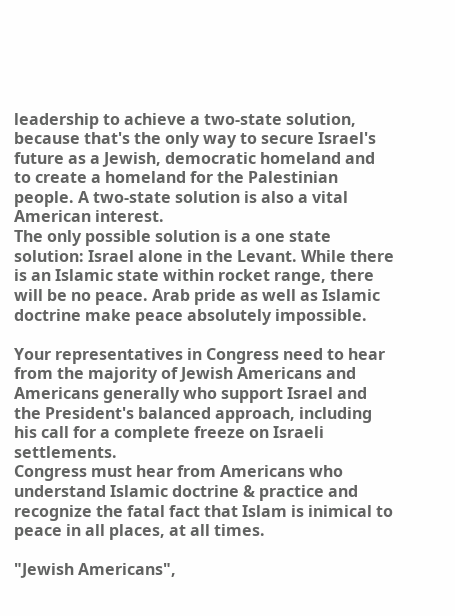leadership to achieve a two-state solution, because that's the only way to secure Israel's future as a Jewish, democratic homeland and to create a homeland for the Palestinian people. A two-state solution is also a vital American interest.
The only possible solution is a one state solution: Israel alone in the Levant. While there is an Islamic state within rocket range, there will be no peace. Arab pride as well as Islamic doctrine make peace absolutely impossible.

Your representatives in Congress need to hear from the majority of Jewish Americans and Americans generally who support Israel and the President's balanced approach, including his call for a complete freeze on Israeli settlements.
Congress must hear from Americans who understand Islamic doctrine & practice and recognize the fatal fact that Islam is inimical to peace in all places, at all times.

"Jewish Americans",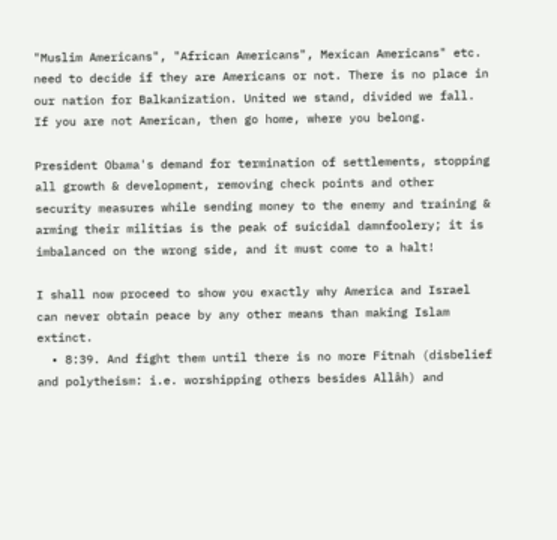"Muslim Americans", "African Americans", Mexican Americans" etc. need to decide if they are Americans or not. There is no place in our nation for Balkanization. United we stand, divided we fall. If you are not American, then go home, where you belong.

President Obama's demand for termination of settlements, stopping all growth & development, removing check points and other security measures while sending money to the enemy and training & arming their militias is the peak of suicidal damnfoolery; it is imbalanced on the wrong side, and it must come to a halt!

I shall now proceed to show you exactly why America and Israel can never obtain peace by any other means than making Islam extinct.
  • 8:39. And fight them until there is no more Fitnah (disbelief and polytheism: i.e. worshipping others besides Allâh) and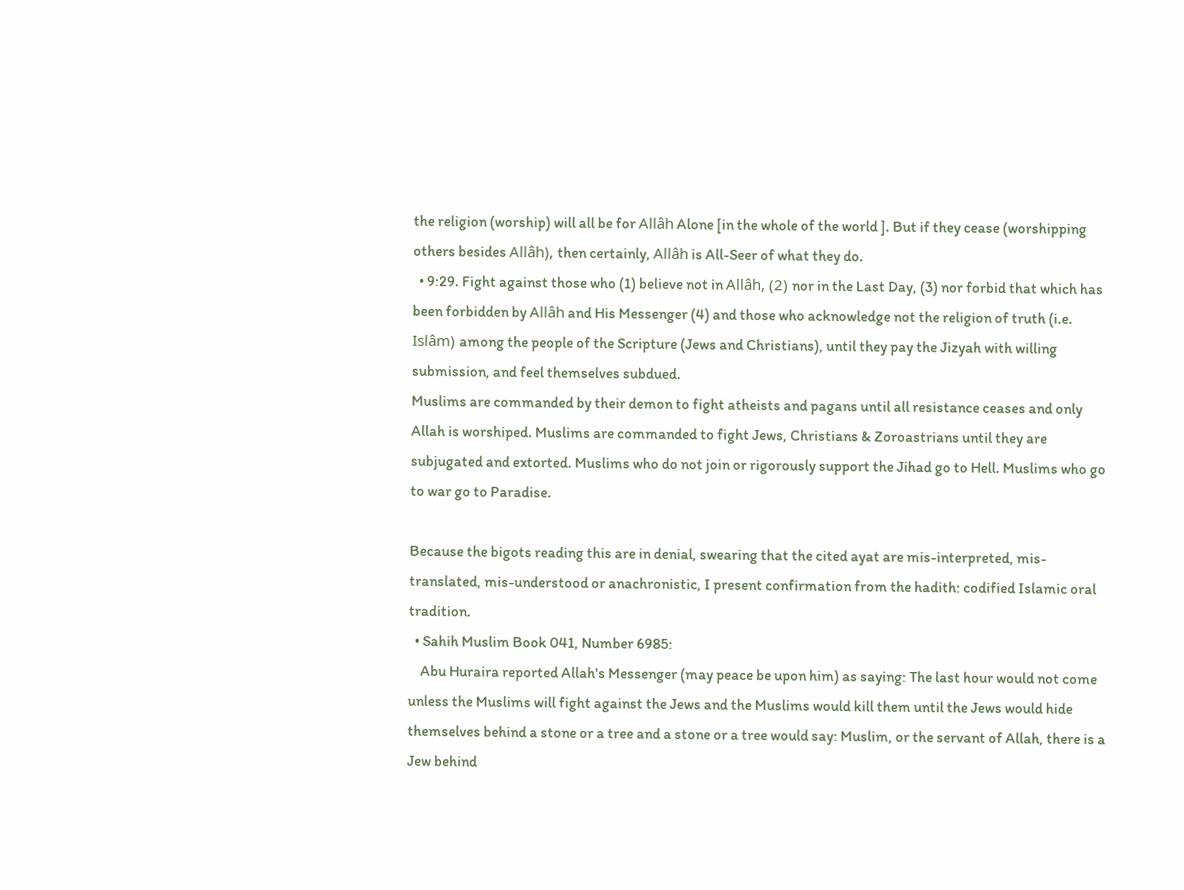the religion (worship) will all be for Allâh Alone [in the whole of the world ]. But if they cease (worshipping others besides Allâh), then certainly, Allâh is All-Seer of what they do.
  • 9:29. Fight against those who (1) believe not in Allâh, (2) nor in the Last Day, (3) nor forbid that which has been forbidden by Allâh and His Messenger (4) and those who acknowledge not the religion of truth (i.e. Islâm) among the people of the Scripture (Jews and Christians), until they pay the Jizyah with willing submission, and feel themselves subdued.
Muslims are commanded by their demon to fight atheists and pagans until all resistance ceases and only Allah is worshiped. Muslims are commanded to fight Jews, Christians & Zoroastrians until they are subjugated and extorted. Muslims who do not join or rigorously support the Jihad go to Hell. Muslims who go to war go to Paradise.

Because the bigots reading this are in denial, swearing that the cited ayat are mis-interpreted, mis-translated, mis-understood or anachronistic, I present confirmation from the hadith: codified Islamic oral tradition.
  • Sahih Muslim Book 041, Number 6985:
    Abu Huraira reported Allah's Messenger (may peace be upon him) as saying: The last hour would not come unless the Muslims will fight against the Jews and the Muslims would kill them until the Jews would hide themselves behind a stone or a tree and a stone or a tree would say: Muslim, or the servant of Allah, there is a Jew behind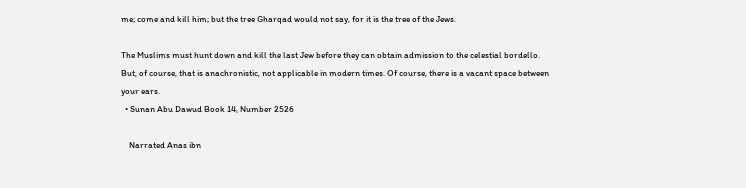me; come and kill him; but the tree Gharqad would not say, for it is the tree of the Jews.

The Muslims must hunt down and kill the last Jew before they can obtain admission to the celestial bordello. But, of course, that is anachronistic, not applicable in modern times. Of course, there is a vacant space between your ears.
  • Sunan Abu Dawud Book 14, Number 2526

    Narrated Anas ibn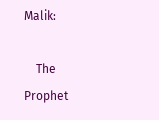Malik:

    The Prophet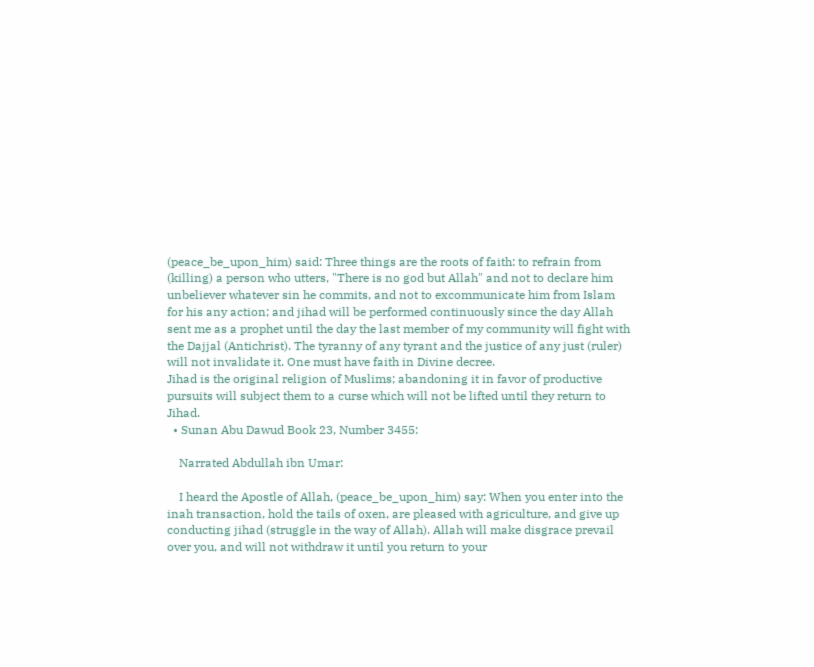(peace_be_upon_him) said: Three things are the roots of faith: to refrain from (killing) a person who utters, "There is no god but Allah" and not to declare him unbeliever whatever sin he commits, and not to excommunicate him from Islam for his any action; and jihad will be performed continuously since the day Allah sent me as a prophet until the day the last member of my community will fight with the Dajjal (Antichrist). The tyranny of any tyrant and the justice of any just (ruler) will not invalidate it. One must have faith in Divine decree.
Jihad is the original religion of Muslims; abandoning it in favor of productive pursuits will subject them to a curse which will not be lifted until they return to Jihad.
  • Sunan Abu Dawud Book 23, Number 3455:

    Narrated Abdullah ibn Umar:

    I heard the Apostle of Allah, (peace_be_upon_him) say: When you enter into the inah transaction, hold the tails of oxen, are pleased with agriculture, and give up conducting jihad (struggle in the way of Allah). Allah will make disgrace prevail over you, and will not withdraw it until you return to your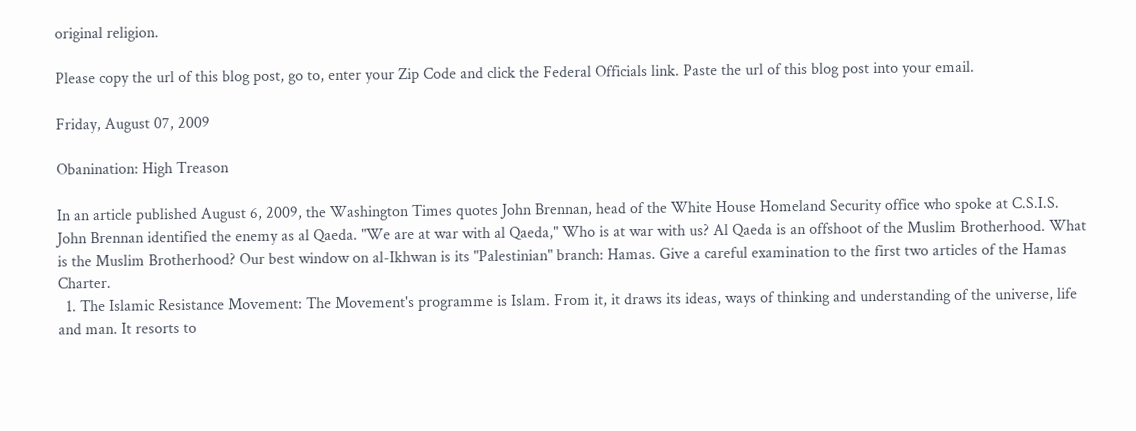original religion.

Please copy the url of this blog post, go to, enter your Zip Code and click the Federal Officials link. Paste the url of this blog post into your email.

Friday, August 07, 2009

Obanination: High Treason

In an article published August 6, 2009, the Washington Times quotes John Brennan, head of the White House Homeland Security office who spoke at C.S.I.S.
John Brennan identified the enemy as al Qaeda. "We are at war with al Qaeda," Who is at war with us? Al Qaeda is an offshoot of the Muslim Brotherhood. What is the Muslim Brotherhood? Our best window on al-Ikhwan is its "Palestinian" branch: Hamas. Give a careful examination to the first two articles of the Hamas Charter.
  1. The Islamic Resistance Movement: The Movement's programme is Islam. From it, it draws its ideas, ways of thinking and understanding of the universe, life and man. It resorts to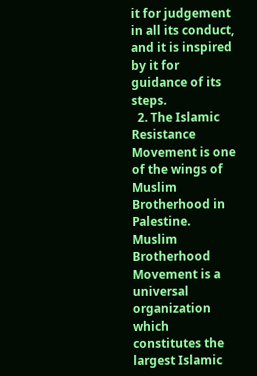it for judgement in all its conduct, and it is inspired by it for guidance of its steps.
  2. The Islamic Resistance Movement is one of the wings of Muslim Brotherhood in Palestine. Muslim Brotherhood Movement is a universal organization which constitutes the largest Islamic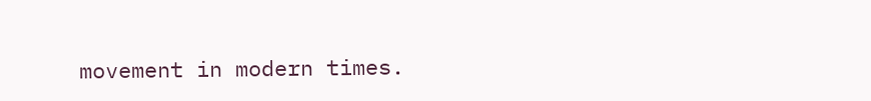movement in modern times.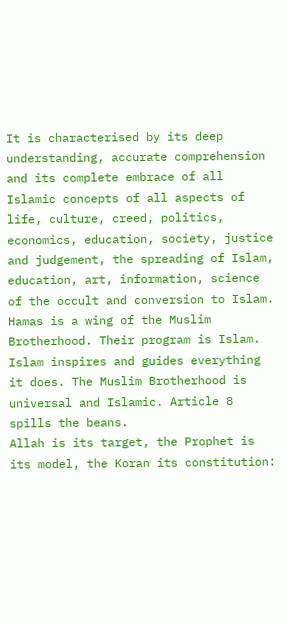It is characterised by its deep understanding, accurate comprehension and its complete embrace of all Islamic concepts of all aspects of life, culture, creed, politics, economics, education, society, justice and judgement, the spreading of Islam, education, art, information, science of the occult and conversion to Islam.
Hamas is a wing of the Muslim Brotherhood. Their program is Islam. Islam inspires and guides everything it does. The Muslim Brotherhood is universal and Islamic. Article 8 spills the beans.
Allah is its target, the Prophet is its model, the Koran its constitution: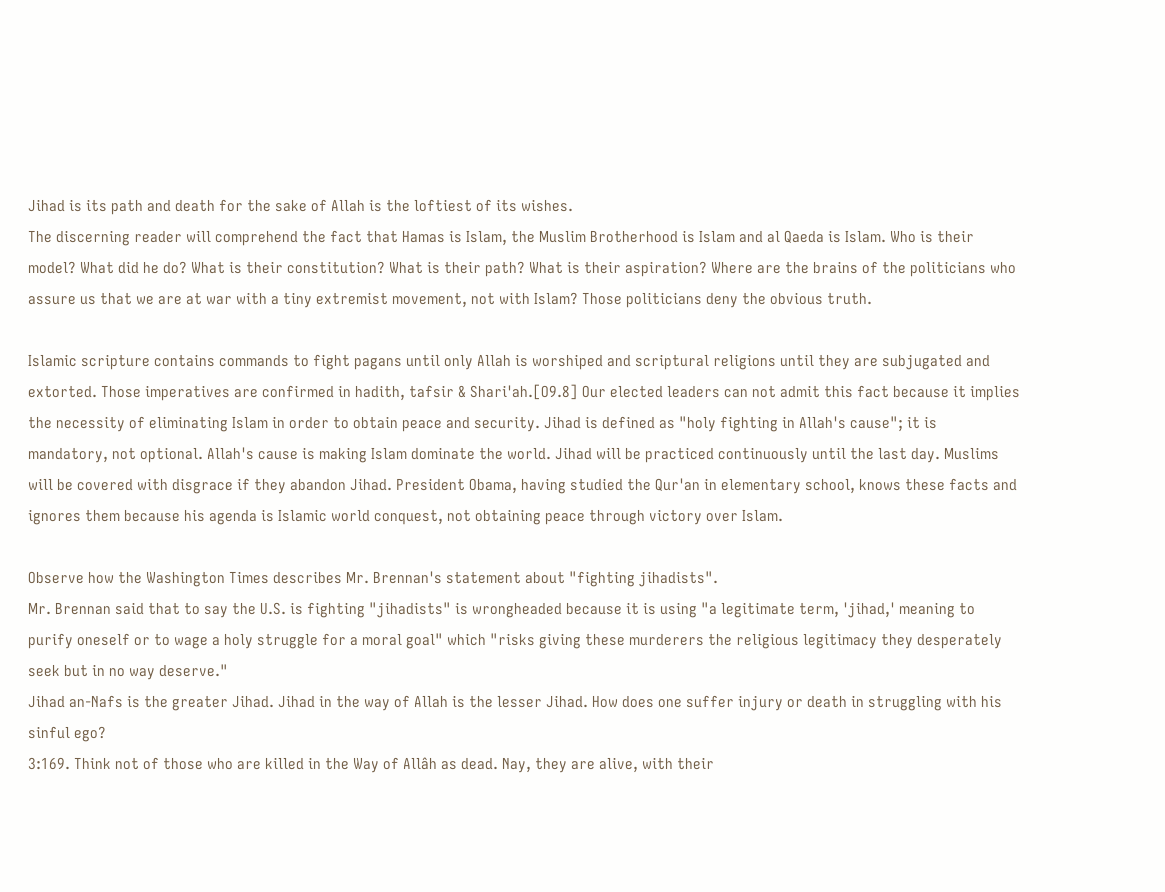Jihad is its path and death for the sake of Allah is the loftiest of its wishes.
The discerning reader will comprehend the fact that Hamas is Islam, the Muslim Brotherhood is Islam and al Qaeda is Islam. Who is their model? What did he do? What is their constitution? What is their path? What is their aspiration? Where are the brains of the politicians who assure us that we are at war with a tiny extremist movement, not with Islam? Those politicians deny the obvious truth.

Islamic scripture contains commands to fight pagans until only Allah is worshiped and scriptural religions until they are subjugated and extorted. Those imperatives are confirmed in hadith, tafsir & Shari'ah.[O9.8] Our elected leaders can not admit this fact because it implies the necessity of eliminating Islam in order to obtain peace and security. Jihad is defined as "holy fighting in Allah's cause"; it is mandatory, not optional. Allah's cause is making Islam dominate the world. Jihad will be practiced continuously until the last day. Muslims will be covered with disgrace if they abandon Jihad. President Obama, having studied the Qur'an in elementary school, knows these facts and ignores them because his agenda is Islamic world conquest, not obtaining peace through victory over Islam.

Observe how the Washington Times describes Mr. Brennan's statement about "fighting jihadists".
Mr. Brennan said that to say the U.S. is fighting "jihadists" is wrongheaded because it is using "a legitimate term, 'jihad,' meaning to purify oneself or to wage a holy struggle for a moral goal" which "risks giving these murderers the religious legitimacy they desperately seek but in no way deserve."
Jihad an-Nafs is the greater Jihad. Jihad in the way of Allah is the lesser Jihad. How does one suffer injury or death in struggling with his sinful ego?
3:169. Think not of those who are killed in the Way of Allâh as dead. Nay, they are alive, with their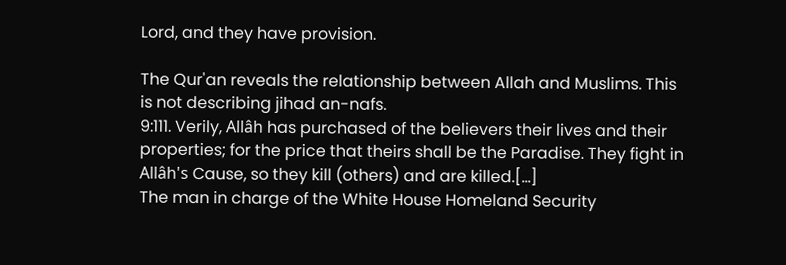Lord, and they have provision.

The Qur'an reveals the relationship between Allah and Muslims. This is not describing jihad an-nafs.
9:111. Verily, Allâh has purchased of the believers their lives and their properties; for the price that theirs shall be the Paradise. They fight in Allâh's Cause, so they kill (others) and are killed.[...]
The man in charge of the White House Homeland Security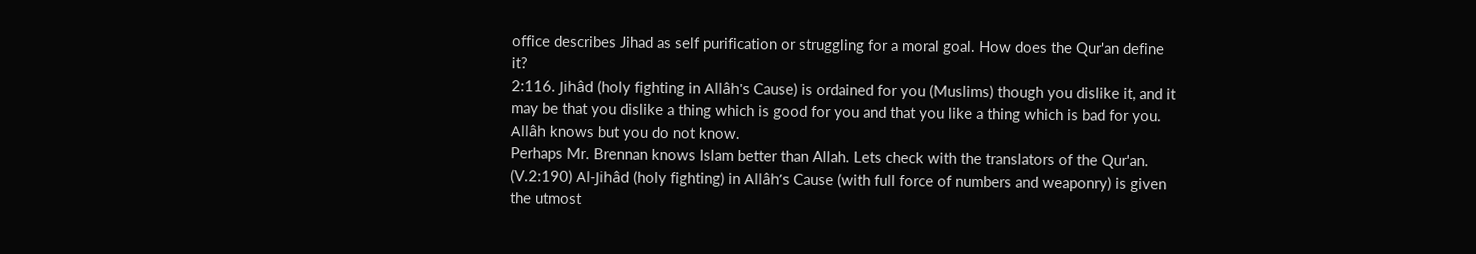office describes Jihad as self purification or struggling for a moral goal. How does the Qur'an define it?
2:116. Jihâd (holy fighting in Allâh's Cause) is ordained for you (Muslims) though you dislike it, and it may be that you dislike a thing which is good for you and that you like a thing which is bad for you. Allâh knows but you do not know.
Perhaps Mr. Brennan knows Islam better than Allah. Lets check with the translators of the Qur'an.
(V.2:190) Al-Jihâd (holy fighting) in Allâh’s Cause (with full force of numbers and weaponry) is given the utmost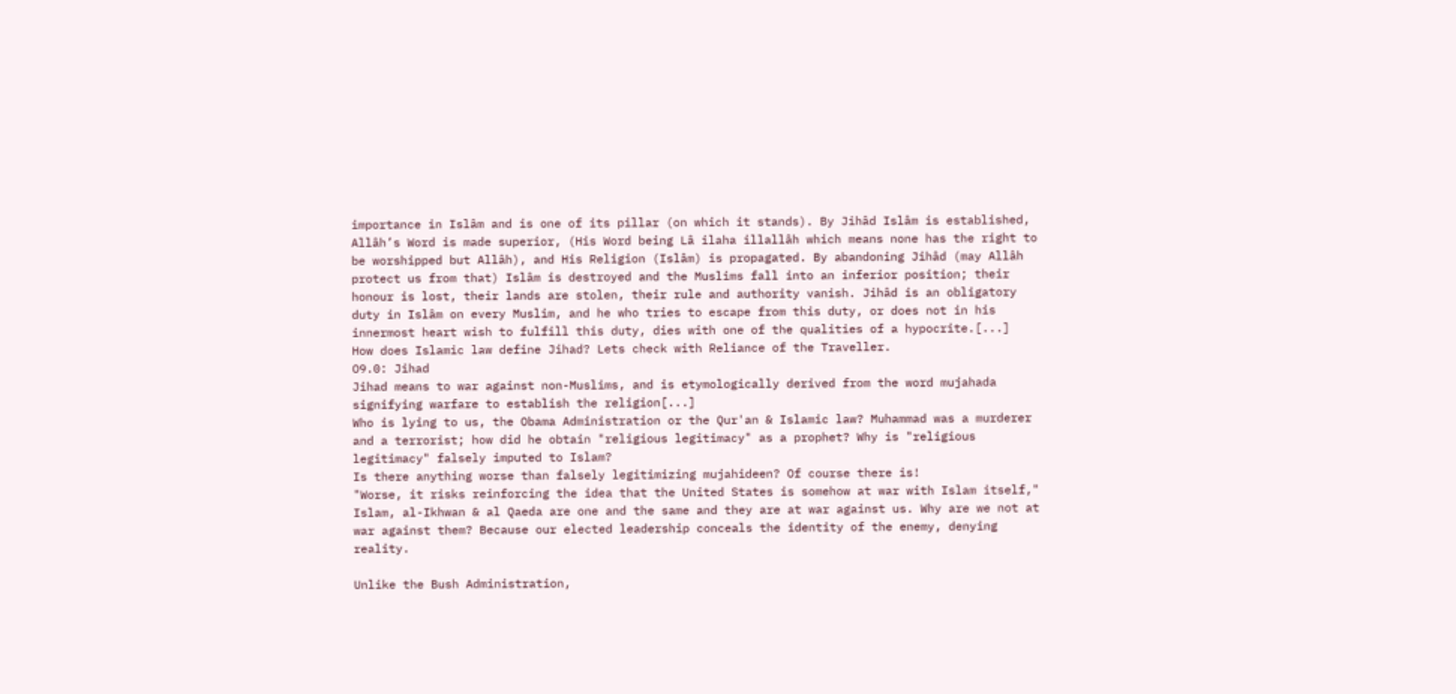importance in Islâm and is one of its pillar (on which it stands). By Jihâd Islâm is established, Allâh’s Word is made superior, (His Word being Lâ ilaha illallâh which means none has the right to be worshipped but Allâh), and His Religion (Islâm) is propagated. By abandoning Jihâd (may Allâh protect us from that) Islâm is destroyed and the Muslims fall into an inferior position; their honour is lost, their lands are stolen, their rule and authority vanish. Jihâd is an obligatory duty in Islâm on every Muslim, and he who tries to escape from this duty, or does not in his innermost heart wish to fulfill this duty, dies with one of the qualities of a hypocrite.[...]
How does Islamic law define Jihad? Lets check with Reliance of the Traveller.
O9.0: Jihad
Jihad means to war against non-Muslims, and is etymologically derived from the word mujahada signifying warfare to establish the religion[...]
Who is lying to us, the Obama Administration or the Qur'an & Islamic law? Muhammad was a murderer and a terrorist; how did he obtain "religious legitimacy" as a prophet? Why is "religious legitimacy" falsely imputed to Islam?
Is there anything worse than falsely legitimizing mujahideen? Of course there is!
"Worse, it risks reinforcing the idea that the United States is somehow at war with Islam itself,"
Islam, al-Ikhwan & al Qaeda are one and the same and they are at war against us. Why are we not at war against them? Because our elected leadership conceals the identity of the enemy, denying reality.

Unlike the Bush Administration,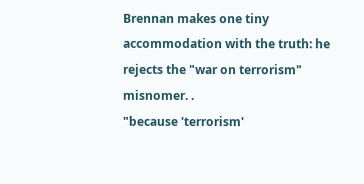Brennan makes one tiny accommodation with the truth: he rejects the "war on terrorism" misnomer. .
"because 'terrorism'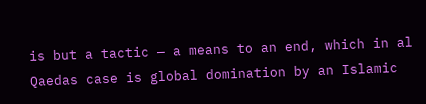is but a tactic — a means to an end, which in al Qaedas case is global domination by an Islamic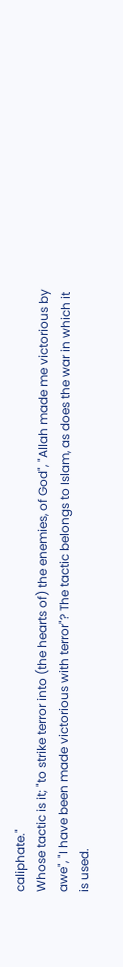caliphate."
Whose tactic is it; "to strike terror into (the hearts of) the enemies, of God", "Allah made me victorious by awe", "I have been made victorious with terror"? The tactic belongs to Islam, as does the war in which it is used.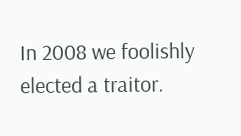In 2008 we foolishly elected a traitor.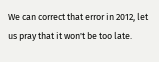We can correct that error in 2012, let us pray that it won't be too late.